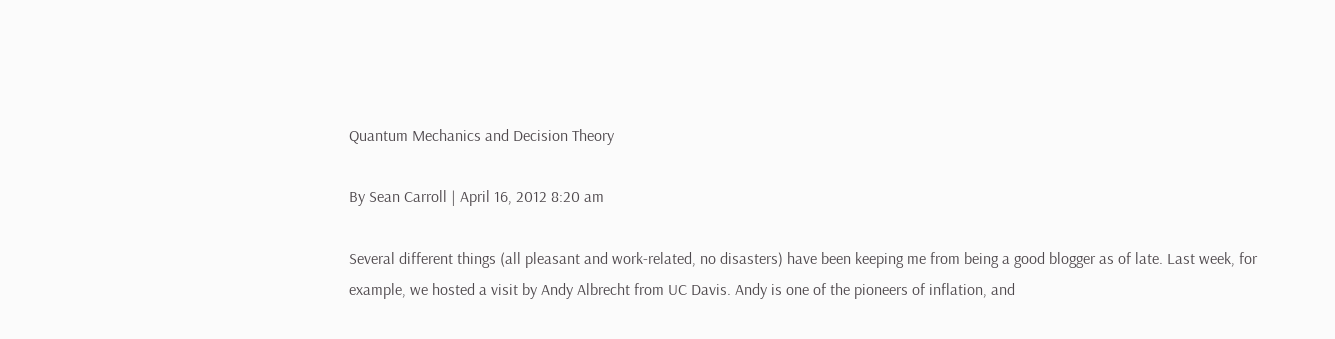Quantum Mechanics and Decision Theory

By Sean Carroll | April 16, 2012 8:20 am

Several different things (all pleasant and work-related, no disasters) have been keeping me from being a good blogger as of late. Last week, for example, we hosted a visit by Andy Albrecht from UC Davis. Andy is one of the pioneers of inflation, and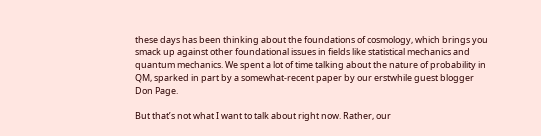these days has been thinking about the foundations of cosmology, which brings you smack up against other foundational issues in fields like statistical mechanics and quantum mechanics. We spent a lot of time talking about the nature of probability in QM, sparked in part by a somewhat-recent paper by our erstwhile guest blogger Don Page.

But that’s not what I want to talk about right now. Rather, our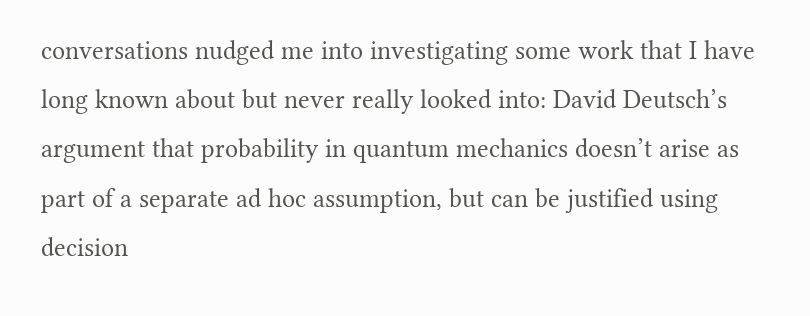conversations nudged me into investigating some work that I have long known about but never really looked into: David Deutsch’s argument that probability in quantum mechanics doesn’t arise as part of a separate ad hoc assumption, but can be justified using decision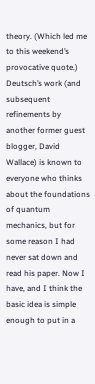theory. (Which led me to this weekend’s provocative quote.) Deutsch’s work (and subsequent refinements by another former guest blogger, David Wallace) is known to everyone who thinks about the foundations of quantum mechanics, but for some reason I had never sat down and read his paper. Now I have, and I think the basic idea is simple enough to put in a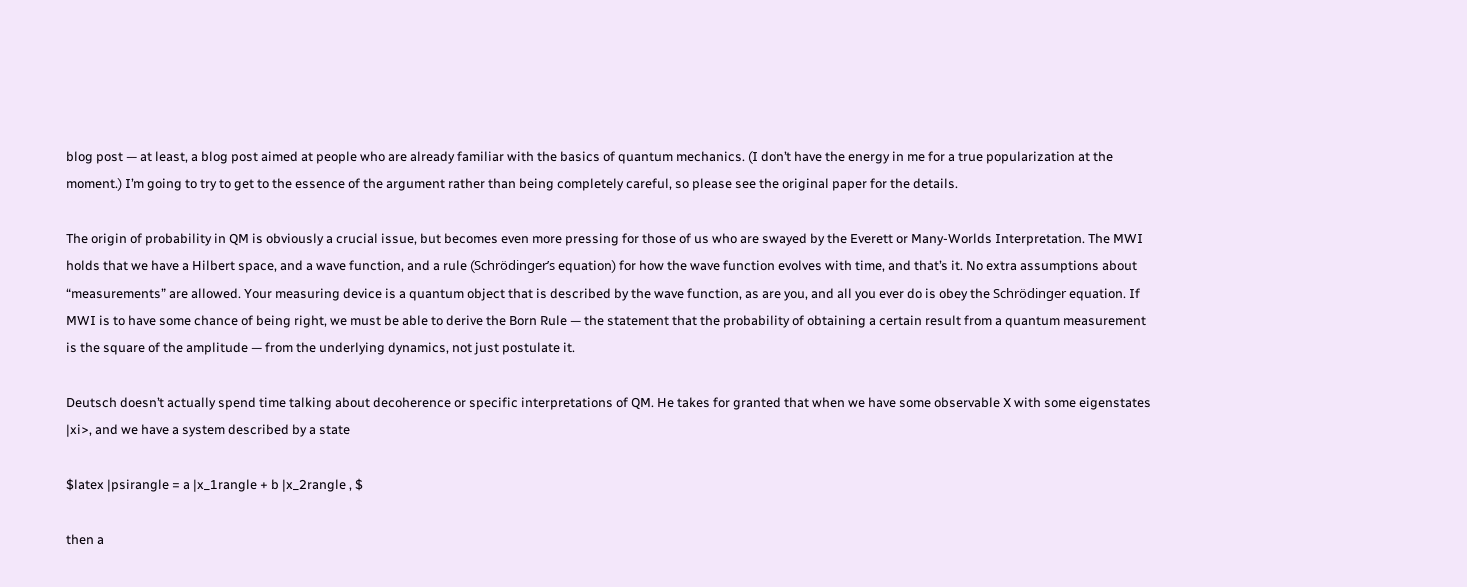blog post — at least, a blog post aimed at people who are already familiar with the basics of quantum mechanics. (I don’t have the energy in me for a true popularization at the moment.) I’m going to try to get to the essence of the argument rather than being completely careful, so please see the original paper for the details.

The origin of probability in QM is obviously a crucial issue, but becomes even more pressing for those of us who are swayed by the Everett or Many-Worlds Interpretation. The MWI holds that we have a Hilbert space, and a wave function, and a rule (Schrödinger’s equation) for how the wave function evolves with time, and that’s it. No extra assumptions about “measurements” are allowed. Your measuring device is a quantum object that is described by the wave function, as are you, and all you ever do is obey the Schrödinger equation. If MWI is to have some chance of being right, we must be able to derive the Born Rule — the statement that the probability of obtaining a certain result from a quantum measurement is the square of the amplitude — from the underlying dynamics, not just postulate it.

Deutsch doesn’t actually spend time talking about decoherence or specific interpretations of QM. He takes for granted that when we have some observable X with some eigenstates |xi>, and we have a system described by a state

$latex |psirangle = a |x_1rangle + b |x_2rangle , $

then a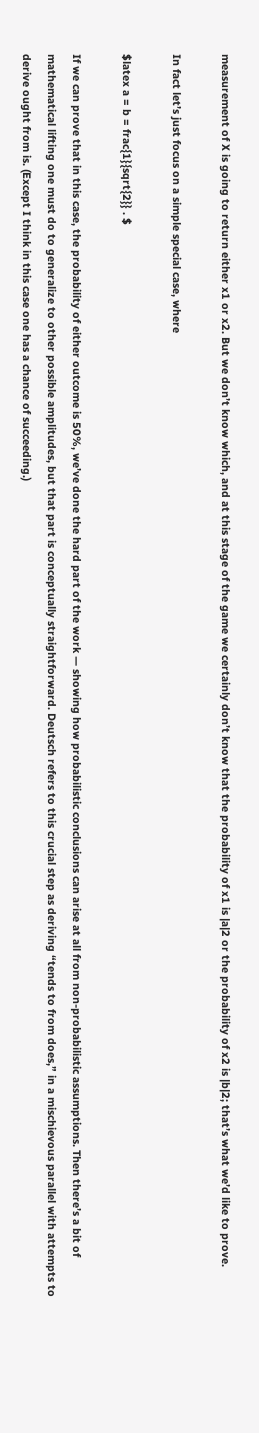measurement of X is going to return either x1 or x2. But we don’t know which, and at this stage of the game we certainly don’t know that the probability of x1 is |a|2 or the probability of x2 is |b|2; that’s what we’d like to prove.

In fact let’s just focus on a simple special case, where

$latex a = b = frac{1}{sqrt{2}} . $

If we can prove that in this case, the probability of either outcome is 50%, we’ve done the hard part of the work — showing how probabilistic conclusions can arise at all from non-probabilistic assumptions. Then there’s a bit of mathematical lifting one must do to generalize to other possible amplitudes, but that part is conceptually straightforward. Deutsch refers to this crucial step as deriving “tends to from does,” in a mischievous parallel with attempts to derive ought from is. (Except I think in this case one has a chance of succeeding.)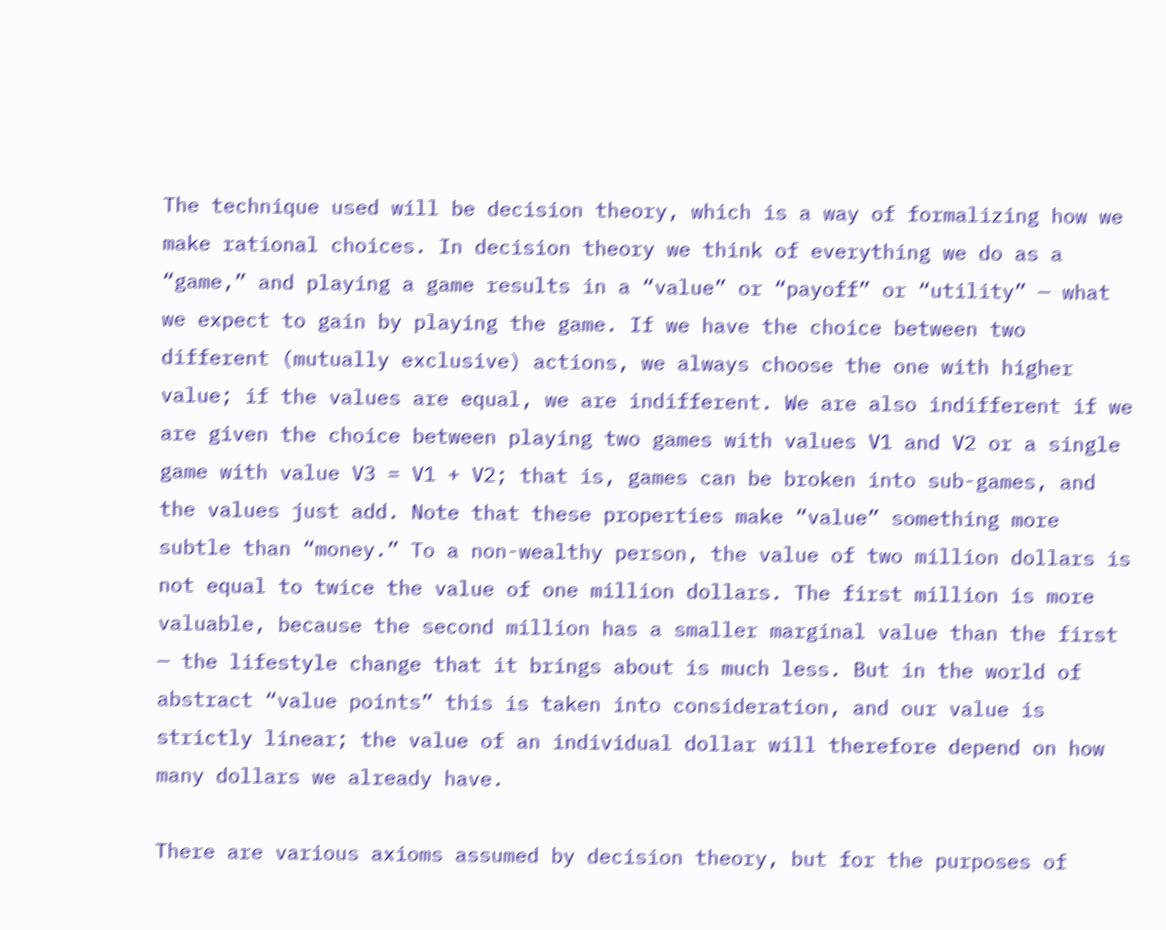The technique used will be decision theory, which is a way of formalizing how we make rational choices. In decision theory we think of everything we do as a “game,” and playing a game results in a “value” or “payoff” or “utility” — what we expect to gain by playing the game. If we have the choice between two different (mutually exclusive) actions, we always choose the one with higher value; if the values are equal, we are indifferent. We are also indifferent if we are given the choice between playing two games with values V1 and V2 or a single game with value V3 = V1 + V2; that is, games can be broken into sub-games, and the values just add. Note that these properties make “value” something more subtle than “money.” To a non-wealthy person, the value of two million dollars is not equal to twice the value of one million dollars. The first million is more valuable, because the second million has a smaller marginal value than the first — the lifestyle change that it brings about is much less. But in the world of abstract “value points” this is taken into consideration, and our value is strictly linear; the value of an individual dollar will therefore depend on how many dollars we already have.

There are various axioms assumed by decision theory, but for the purposes of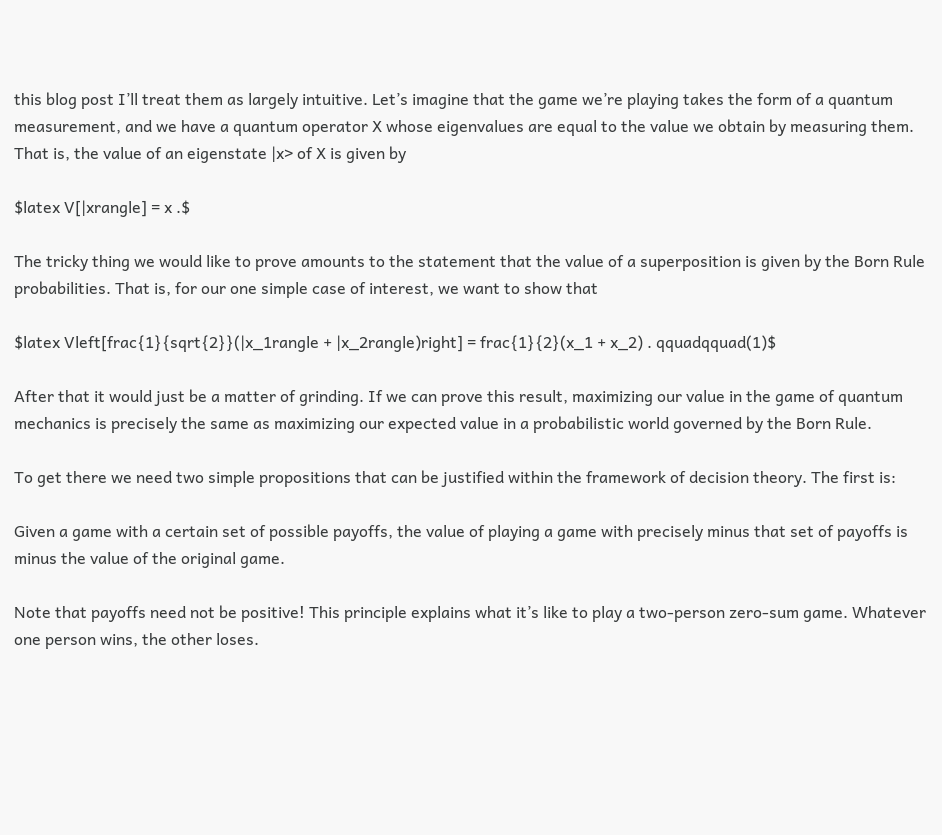this blog post I’ll treat them as largely intuitive. Let’s imagine that the game we’re playing takes the form of a quantum measurement, and we have a quantum operator X whose eigenvalues are equal to the value we obtain by measuring them. That is, the value of an eigenstate |x> of X is given by

$latex V[|xrangle] = x .$

The tricky thing we would like to prove amounts to the statement that the value of a superposition is given by the Born Rule probabilities. That is, for our one simple case of interest, we want to show that

$latex Vleft[frac{1}{sqrt{2}}(|x_1rangle + |x_2rangle)right] = frac{1}{2}(x_1 + x_2) . qquadqquad(1)$

After that it would just be a matter of grinding. If we can prove this result, maximizing our value in the game of quantum mechanics is precisely the same as maximizing our expected value in a probabilistic world governed by the Born Rule.

To get there we need two simple propositions that can be justified within the framework of decision theory. The first is:

Given a game with a certain set of possible payoffs, the value of playing a game with precisely minus that set of payoffs is minus the value of the original game.

Note that payoffs need not be positive! This principle explains what it’s like to play a two-person zero-sum game. Whatever one person wins, the other loses.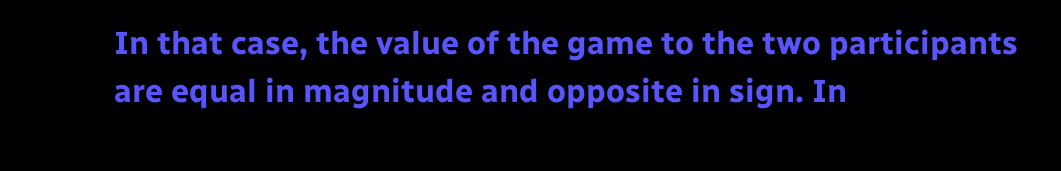In that case, the value of the game to the two participants are equal in magnitude and opposite in sign. In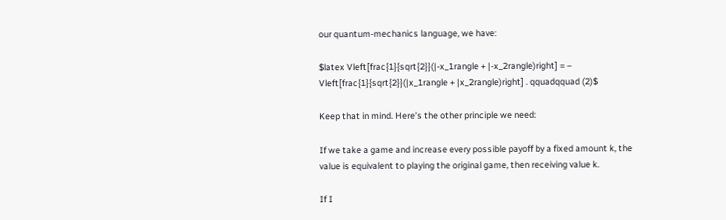our quantum-mechanics language, we have:

$latex Vleft[frac{1}{sqrt{2}}(|-x_1rangle + |-x_2rangle)right] = – Vleft[frac{1}{sqrt{2}}(|x_1rangle + |x_2rangle)right] . qquadqquad (2)$

Keep that in mind. Here’s the other principle we need:

If we take a game and increase every possible payoff by a fixed amount k, the value is equivalent to playing the original game, then receiving value k.

If I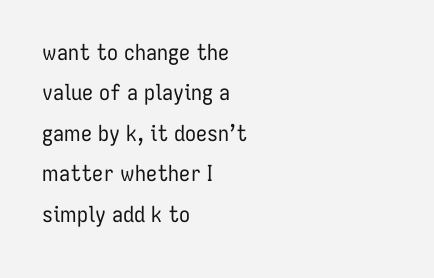want to change the value of a playing a game by k, it doesn’t matter whether I simply add k to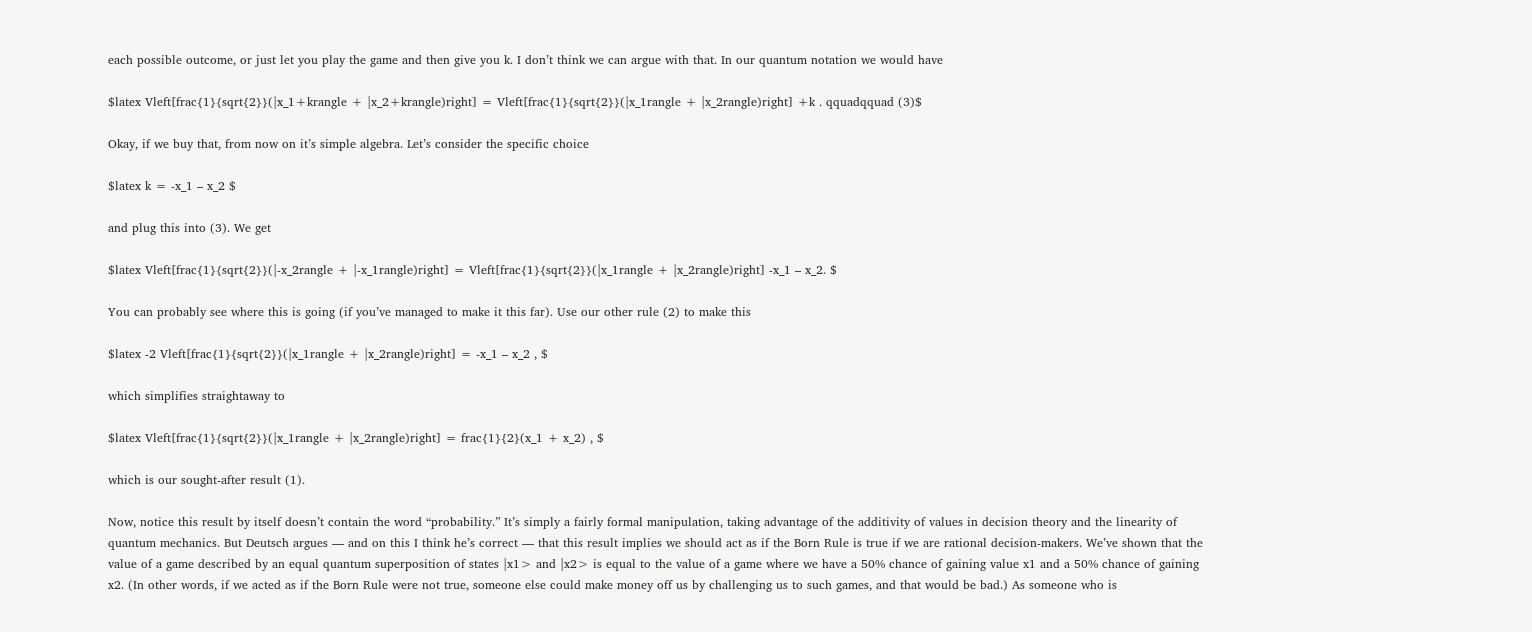each possible outcome, or just let you play the game and then give you k. I don’t think we can argue with that. In our quantum notation we would have

$latex Vleft[frac{1}{sqrt{2}}(|x_1+krangle + |x_2+krangle)right] = Vleft[frac{1}{sqrt{2}}(|x_1rangle + |x_2rangle)right] +k . qquadqquad (3)$

Okay, if we buy that, from now on it’s simple algebra. Let’s consider the specific choice

$latex k = -x_1 – x_2 $

and plug this into (3). We get

$latex Vleft[frac{1}{sqrt{2}}(|-x_2rangle + |-x_1rangle)right] = Vleft[frac{1}{sqrt{2}}(|x_1rangle + |x_2rangle)right] -x_1 – x_2. $

You can probably see where this is going (if you’ve managed to make it this far). Use our other rule (2) to make this

$latex -2 Vleft[frac{1}{sqrt{2}}(|x_1rangle + |x_2rangle)right] = -x_1 – x_2 , $

which simplifies straightaway to

$latex Vleft[frac{1}{sqrt{2}}(|x_1rangle + |x_2rangle)right] = frac{1}{2}(x_1 + x_2) , $

which is our sought-after result (1).

Now, notice this result by itself doesn’t contain the word “probability.” It’s simply a fairly formal manipulation, taking advantage of the additivity of values in decision theory and the linearity of quantum mechanics. But Deutsch argues — and on this I think he’s correct — that this result implies we should act as if the Born Rule is true if we are rational decision-makers. We’ve shown that the value of a game described by an equal quantum superposition of states |x1> and |x2> is equal to the value of a game where we have a 50% chance of gaining value x1 and a 50% chance of gaining x2. (In other words, if we acted as if the Born Rule were not true, someone else could make money off us by challenging us to such games, and that would be bad.) As someone who is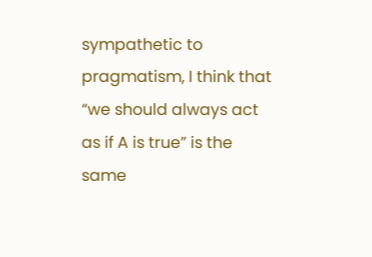sympathetic to pragmatism, I think that “we should always act as if A is true” is the same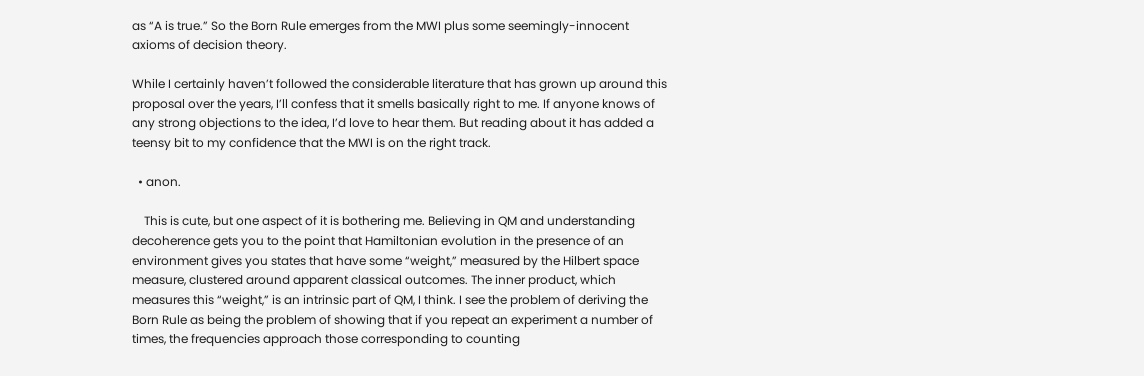as “A is true.” So the Born Rule emerges from the MWI plus some seemingly-innocent axioms of decision theory.

While I certainly haven’t followed the considerable literature that has grown up around this proposal over the years, I’ll confess that it smells basically right to me. If anyone knows of any strong objections to the idea, I’d love to hear them. But reading about it has added a teensy bit to my confidence that the MWI is on the right track.

  • anon.

    This is cute, but one aspect of it is bothering me. Believing in QM and understanding decoherence gets you to the point that Hamiltonian evolution in the presence of an environment gives you states that have some “weight,” measured by the Hilbert space measure, clustered around apparent classical outcomes. The inner product, which measures this “weight,” is an intrinsic part of QM, I think. I see the problem of deriving the Born Rule as being the problem of showing that if you repeat an experiment a number of times, the frequencies approach those corresponding to counting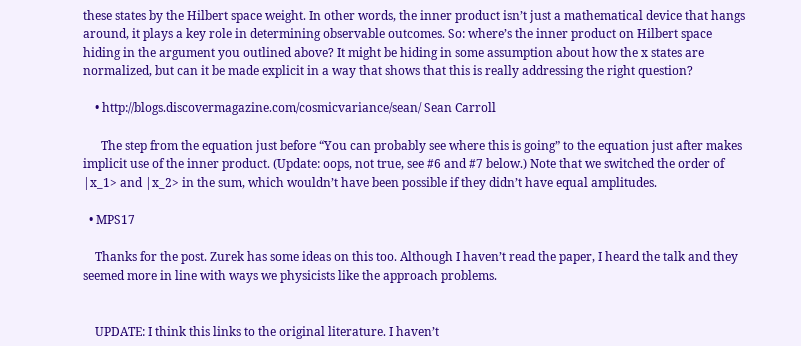these states by the Hilbert space weight. In other words, the inner product isn’t just a mathematical device that hangs around, it plays a key role in determining observable outcomes. So: where’s the inner product on Hilbert space hiding in the argument you outlined above? It might be hiding in some assumption about how the x states are normalized, but can it be made explicit in a way that shows that this is really addressing the right question?

    • http://blogs.discovermagazine.com/cosmicvariance/sean/ Sean Carroll

      The step from the equation just before “You can probably see where this is going” to the equation just after makes implicit use of the inner product. (Update: oops, not true, see #6 and #7 below.) Note that we switched the order of |x_1> and |x_2> in the sum, which wouldn’t have been possible if they didn’t have equal amplitudes.

  • MPS17

    Thanks for the post. Zurek has some ideas on this too. Although I haven’t read the paper, I heard the talk and they seemed more in line with ways we physicists like the approach problems.


    UPDATE: I think this links to the original literature. I haven’t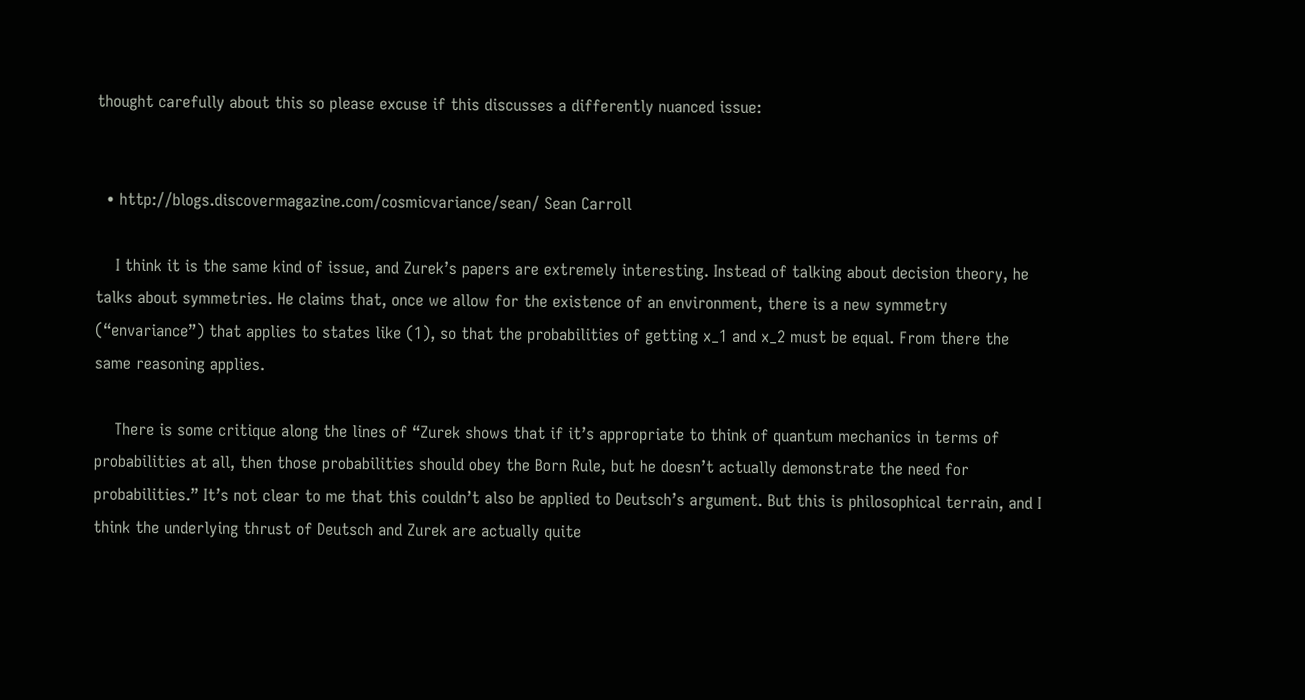thought carefully about this so please excuse if this discusses a differently nuanced issue:


  • http://blogs.discovermagazine.com/cosmicvariance/sean/ Sean Carroll

    I think it is the same kind of issue, and Zurek’s papers are extremely interesting. Instead of talking about decision theory, he talks about symmetries. He claims that, once we allow for the existence of an environment, there is a new symmetry (“envariance”) that applies to states like (1), so that the probabilities of getting x_1 and x_2 must be equal. From there the same reasoning applies.

    There is some critique along the lines of “Zurek shows that if it’s appropriate to think of quantum mechanics in terms of probabilities at all, then those probabilities should obey the Born Rule, but he doesn’t actually demonstrate the need for probabilities.” It’s not clear to me that this couldn’t also be applied to Deutsch’s argument. But this is philosophical terrain, and I think the underlying thrust of Deutsch and Zurek are actually quite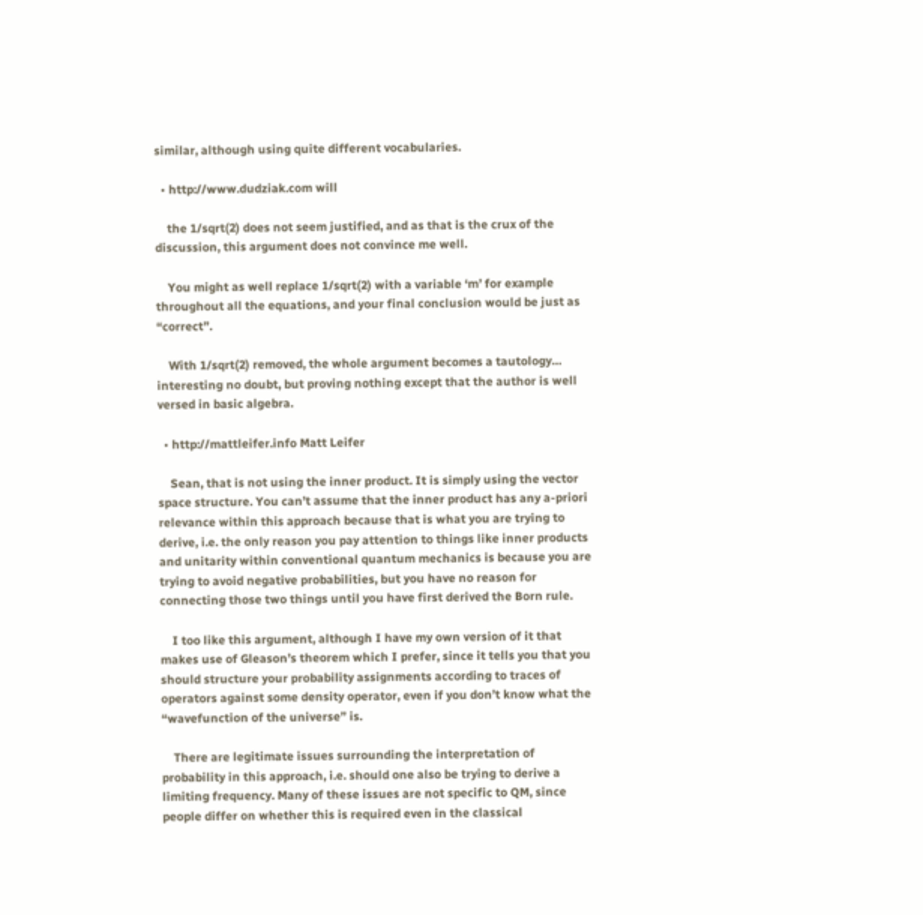similar, although using quite different vocabularies.

  • http://www.dudziak.com will

    the 1/sqrt(2) does not seem justified, and as that is the crux of the discussion, this argument does not convince me well.

    You might as well replace 1/sqrt(2) with a variable ‘m’ for example throughout all the equations, and your final conclusion would be just as “correct”.

    With 1/sqrt(2) removed, the whole argument becomes a tautology… interesting no doubt, but proving nothing except that the author is well versed in basic algebra.

  • http://mattleifer.info Matt Leifer

    Sean, that is not using the inner product. It is simply using the vector space structure. You can’t assume that the inner product has any a-priori relevance within this approach because that is what you are trying to derive, i.e. the only reason you pay attention to things like inner products and unitarity within conventional quantum mechanics is because you are trying to avoid negative probabilities, but you have no reason for connecting those two things until you have first derived the Born rule.

    I too like this argument, although I have my own version of it that makes use of Gleason’s theorem which I prefer, since it tells you that you should structure your probability assignments according to traces of operators against some density operator, even if you don’t know what the “wavefunction of the universe” is.

    There are legitimate issues surrounding the interpretation of probability in this approach, i.e. should one also be trying to derive a limiting frequency. Many of these issues are not specific to QM, since people differ on whether this is required even in the classical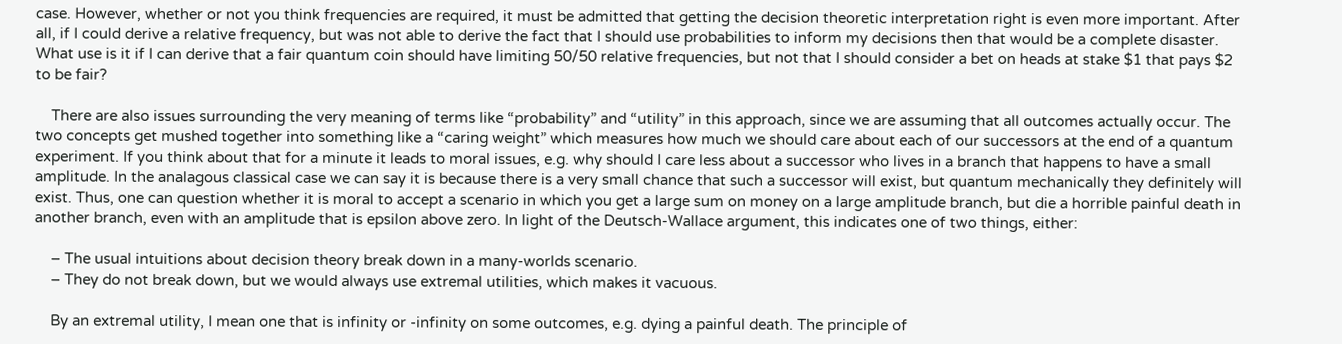case. However, whether or not you think frequencies are required, it must be admitted that getting the decision theoretic interpretation right is even more important. After all, if I could derive a relative frequency, but was not able to derive the fact that I should use probabilities to inform my decisions then that would be a complete disaster. What use is it if I can derive that a fair quantum coin should have limiting 50/50 relative frequencies, but not that I should consider a bet on heads at stake $1 that pays $2 to be fair?

    There are also issues surrounding the very meaning of terms like “probability” and “utility” in this approach, since we are assuming that all outcomes actually occur. The two concepts get mushed together into something like a “caring weight” which measures how much we should care about each of our successors at the end of a quantum experiment. If you think about that for a minute it leads to moral issues, e.g. why should I care less about a successor who lives in a branch that happens to have a small amplitude. In the analagous classical case we can say it is because there is a very small chance that such a successor will exist, but quantum mechanically they definitely will exist. Thus, one can question whether it is moral to accept a scenario in which you get a large sum on money on a large amplitude branch, but die a horrible painful death in another branch, even with an amplitude that is epsilon above zero. In light of the Deutsch-Wallace argument, this indicates one of two things, either:

    – The usual intuitions about decision theory break down in a many-worlds scenario.
    – They do not break down, but we would always use extremal utilities, which makes it vacuous.

    By an extremal utility, I mean one that is infinity or -infinity on some outcomes, e.g. dying a painful death. The principle of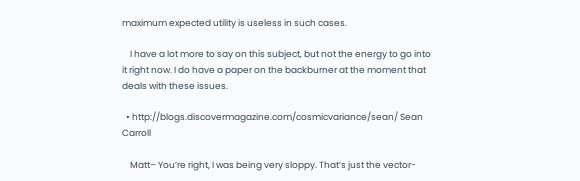maximum expected utility is useless in such cases.

    I have a lot more to say on this subject, but not the energy to go into it right now. I do have a paper on the backburner at the moment that deals with these issues.

  • http://blogs.discovermagazine.com/cosmicvariance/sean/ Sean Carroll

    Matt– You’re right, I was being very sloppy. That’s just the vector-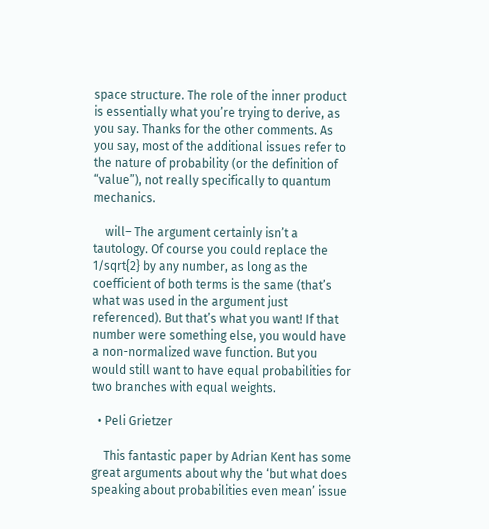space structure. The role of the inner product is essentially what you’re trying to derive, as you say. Thanks for the other comments. As you say, most of the additional issues refer to the nature of probability (or the definition of “value”), not really specifically to quantum mechanics.

    will– The argument certainly isn’t a tautology. Of course you could replace the 1/sqrt{2} by any number, as long as the coefficient of both terms is the same (that’s what was used in the argument just referenced). But that’s what you want! If that number were something else, you would have a non-normalized wave function. But you would still want to have equal probabilities for two branches with equal weights.

  • Peli Grietzer

    This fantastic paper by Adrian Kent has some great arguments about why the ‘but what does speaking about probabilities even mean’ issue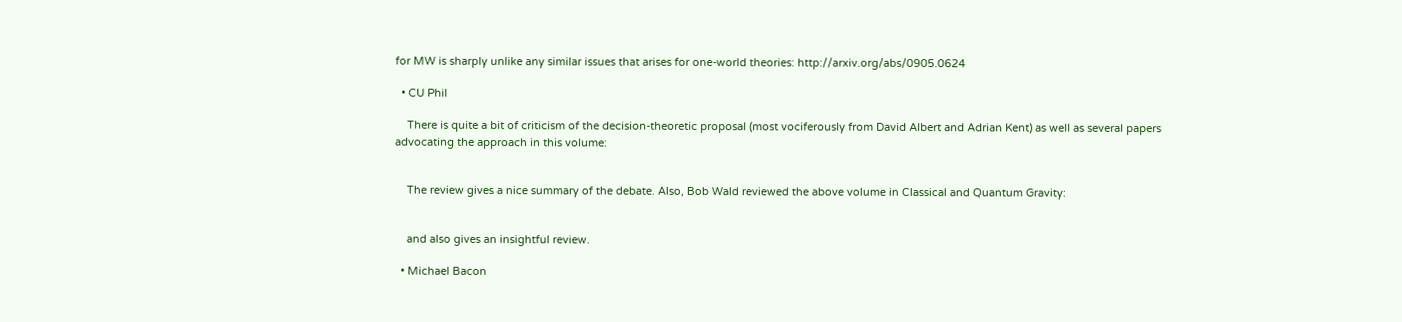for MW is sharply unlike any similar issues that arises for one-world theories: http://arxiv.org/abs/0905.0624

  • CU Phil

    There is quite a bit of criticism of the decision-theoretic proposal (most vociferously from David Albert and Adrian Kent) as well as several papers advocating the approach in this volume:


    The review gives a nice summary of the debate. Also, Bob Wald reviewed the above volume in Classical and Quantum Gravity:


    and also gives an insightful review.

  • Michael Bacon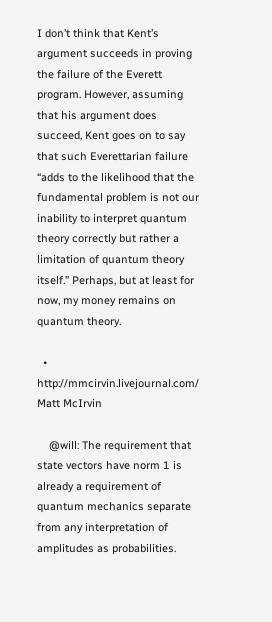I don’t think that Kent’s argument succeeds in proving the failure of the Everett program. However, assuming that his argument does succeed, Kent goes on to say that such Everettarian failure “adds to the likelihood that the fundamental problem is not our inability to interpret quantum theory correctly but rather a limitation of quantum theory itself.” Perhaps, but at least for now, my money remains on quantum theory.

  • http://mmcirvin.livejournal.com/ Matt McIrvin

    @will: The requirement that state vectors have norm 1 is already a requirement of quantum mechanics separate from any interpretation of amplitudes as probabilities.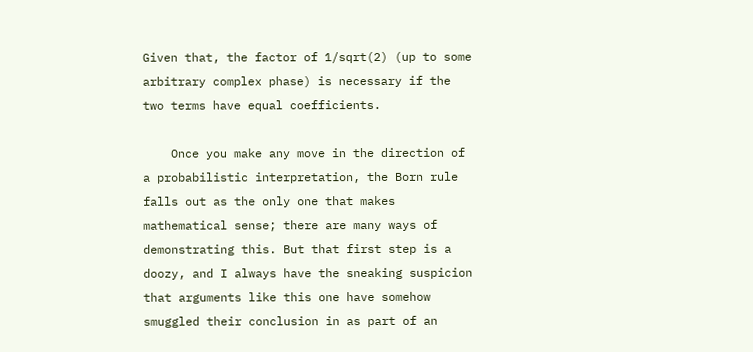Given that, the factor of 1/sqrt(2) (up to some arbitrary complex phase) is necessary if the two terms have equal coefficients.

    Once you make any move in the direction of a probabilistic interpretation, the Born rule falls out as the only one that makes mathematical sense; there are many ways of demonstrating this. But that first step is a doozy, and I always have the sneaking suspicion that arguments like this one have somehow smuggled their conclusion in as part of an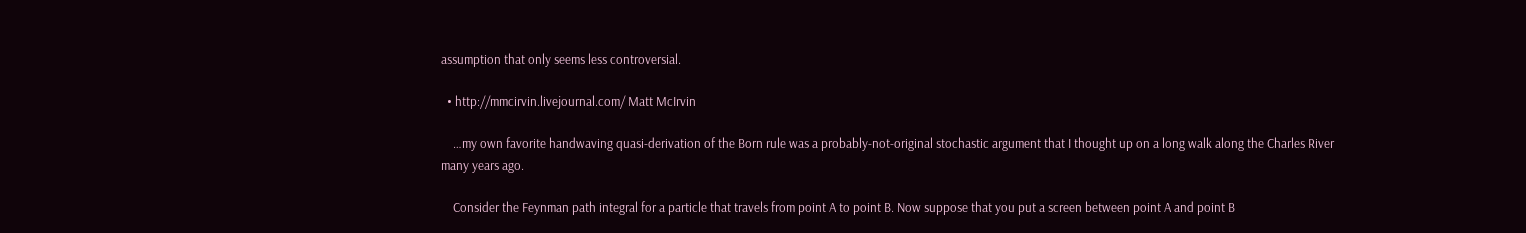assumption that only seems less controversial.

  • http://mmcirvin.livejournal.com/ Matt McIrvin

    …my own favorite handwaving quasi-derivation of the Born rule was a probably-not-original stochastic argument that I thought up on a long walk along the Charles River many years ago.

    Consider the Feynman path integral for a particle that travels from point A to point B. Now suppose that you put a screen between point A and point B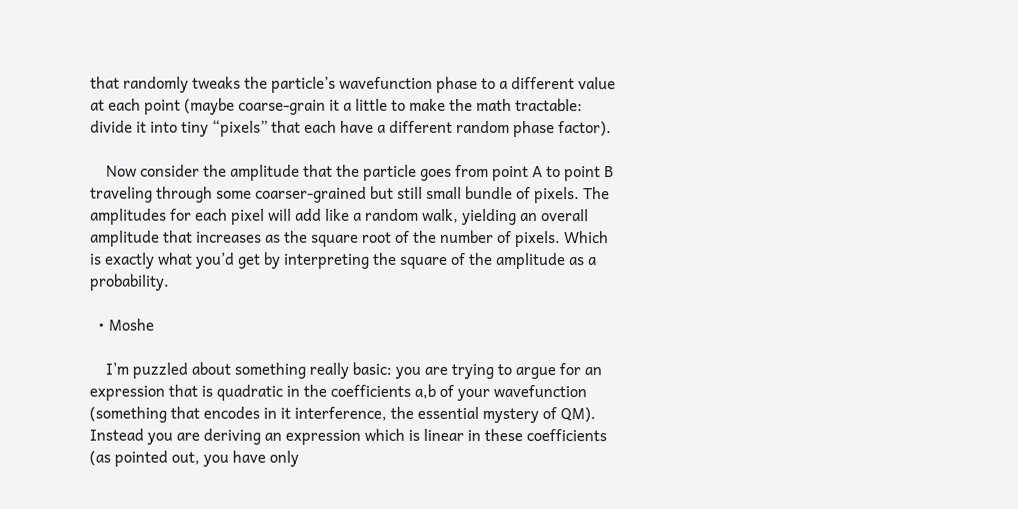that randomly tweaks the particle’s wavefunction phase to a different value at each point (maybe coarse-grain it a little to make the math tractable: divide it into tiny “pixels” that each have a different random phase factor).

    Now consider the amplitude that the particle goes from point A to point B traveling through some coarser-grained but still small bundle of pixels. The amplitudes for each pixel will add like a random walk, yielding an overall amplitude that increases as the square root of the number of pixels. Which is exactly what you’d get by interpreting the square of the amplitude as a probability.

  • Moshe

    I’m puzzled about something really basic: you are trying to argue for an expression that is quadratic in the coefficients a,b of your wavefunction (something that encodes in it interference, the essential mystery of QM). Instead you are deriving an expression which is linear in these coefficients (as pointed out, you have only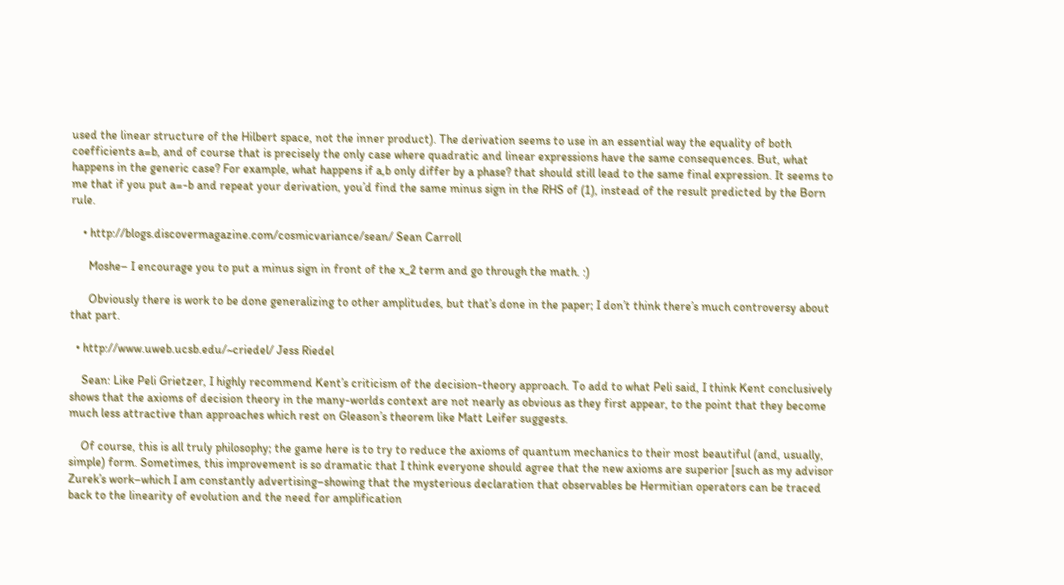used the linear structure of the Hilbert space, not the inner product). The derivation seems to use in an essential way the equality of both coefficients a=b, and of course that is precisely the only case where quadratic and linear expressions have the same consequences. But, what happens in the generic case? For example, what happens if a,b only differ by a phase? that should still lead to the same final expression. It seems to me that if you put a=-b and repeat your derivation, you’d find the same minus sign in the RHS of (1), instead of the result predicted by the Born rule.

    • http://blogs.discovermagazine.com/cosmicvariance/sean/ Sean Carroll

      Moshe– I encourage you to put a minus sign in front of the x_2 term and go through the math. :)

      Obviously there is work to be done generalizing to other amplitudes, but that’s done in the paper; I don’t think there’s much controversy about that part.

  • http://www.uweb.ucsb.edu/~criedel/ Jess Riedel

    Sean: Like Peli Grietzer, I highly recommend Kent’s criticism of the decision-theory approach. To add to what Peli said, I think Kent conclusively shows that the axioms of decision theory in the many-worlds context are not nearly as obvious as they first appear, to the point that they become much less attractive than approaches which rest on Gleason’s theorem like Matt Leifer suggests.

    Of course, this is all truly philosophy; the game here is to try to reduce the axioms of quantum mechanics to their most beautiful (and, usually, simple) form. Sometimes, this improvement is so dramatic that I think everyone should agree that the new axioms are superior [such as my advisor Zurek’s work–which I am constantly advertising–showing that the mysterious declaration that observables be Hermitian operators can be traced back to the linearity of evolution and the need for amplification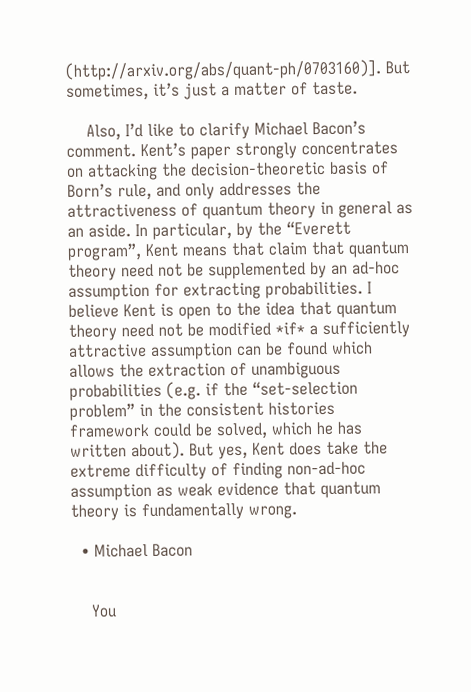(http://arxiv.org/abs/quant-ph/0703160)]. But sometimes, it’s just a matter of taste.

    Also, I’d like to clarify Michael Bacon’s comment. Kent’s paper strongly concentrates on attacking the decision-theoretic basis of Born’s rule, and only addresses the attractiveness of quantum theory in general as an aside. In particular, by the “Everett program”, Kent means that claim that quantum theory need not be supplemented by an ad-hoc assumption for extracting probabilities. I believe Kent is open to the idea that quantum theory need not be modified *if* a sufficiently attractive assumption can be found which allows the extraction of unambiguous probabilities (e.g. if the “set-selection problem” in the consistent histories framework could be solved, which he has written about). But yes, Kent does take the extreme difficulty of finding non-ad-hoc assumption as weak evidence that quantum theory is fundamentally wrong.

  • Michael Bacon


    You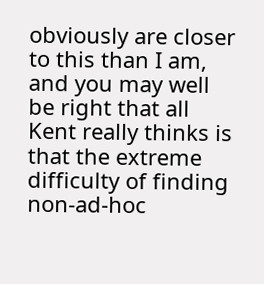obviously are closer to this than I am, and you may well be right that all Kent really thinks is that the extreme difficulty of finding non-ad-hoc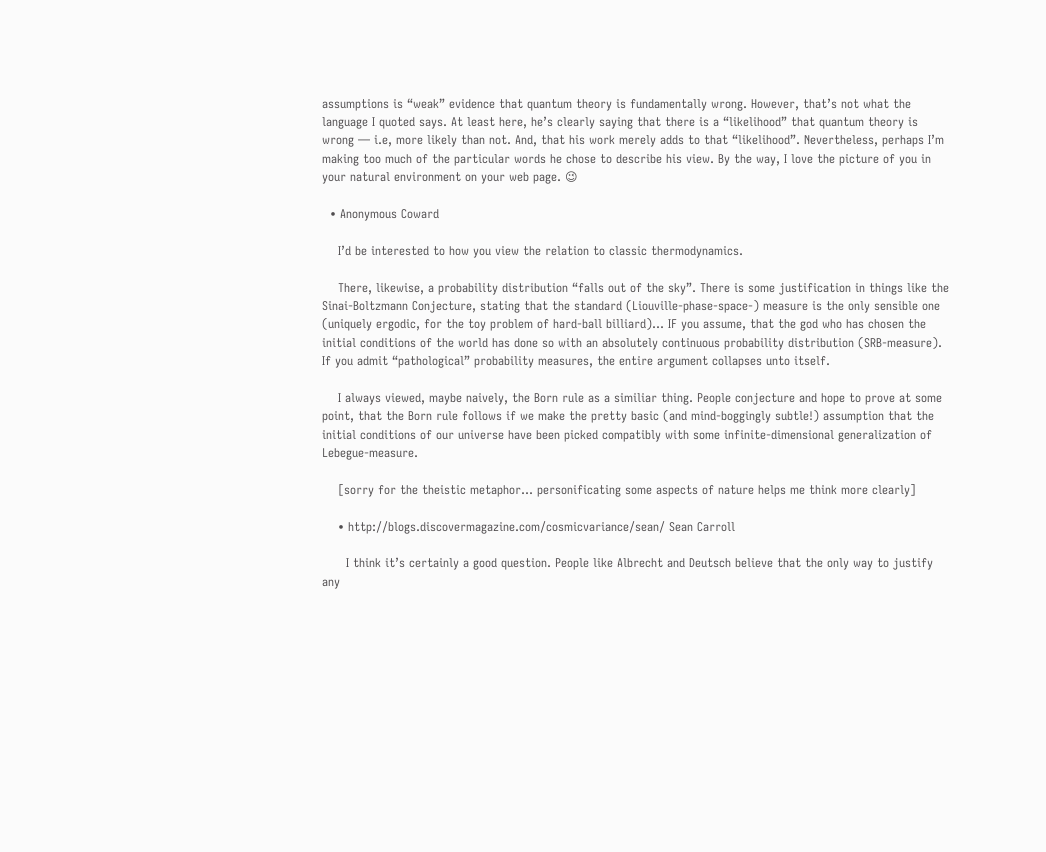assumptions is “weak” evidence that quantum theory is fundamentally wrong. However, that’s not what the language I quoted says. At least here, he’s clearly saying that there is a “likelihood” that quantum theory is wrong — i.e, more likely than not. And, that his work merely adds to that “likelihood”. Nevertheless, perhaps I’m making too much of the particular words he chose to describe his view. By the way, I love the picture of you in your natural environment on your web page. 😉

  • Anonymous Coward

    I’d be interested to how you view the relation to classic thermodynamics.

    There, likewise, a probability distribution “falls out of the sky”. There is some justification in things like the Sinai-Boltzmann Conjecture, stating that the standard (Liouville-phase-space-) measure is the only sensible one (uniquely ergodic, for the toy problem of hard-ball billiard)… IF you assume, that the god who has chosen the initial conditions of the world has done so with an absolutely continuous probability distribution (SRB-measure). If you admit “pathological” probability measures, the entire argument collapses unto itself.

    I always viewed, maybe naively, the Born rule as a similiar thing. People conjecture and hope to prove at some point, that the Born rule follows if we make the pretty basic (and mind-boggingly subtle!) assumption that the initial conditions of our universe have been picked compatibly with some infinite-dimensional generalization of Lebegue-measure.

    [sorry for the theistic metaphor… personificating some aspects of nature helps me think more clearly]

    • http://blogs.discovermagazine.com/cosmicvariance/sean/ Sean Carroll

      I think it’s certainly a good question. People like Albrecht and Deutsch believe that the only way to justify any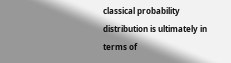classical probability distribution is ultimately in terms of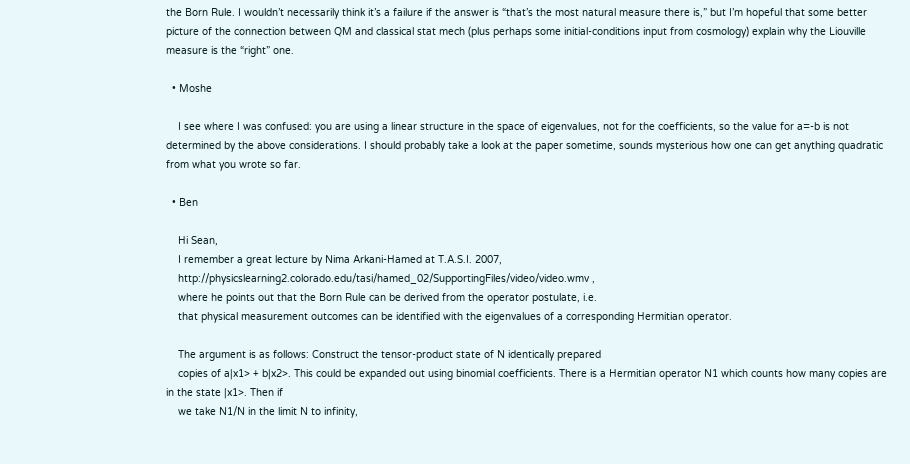the Born Rule. I wouldn’t necessarily think it’s a failure if the answer is “that’s the most natural measure there is,” but I’m hopeful that some better picture of the connection between QM and classical stat mech (plus perhaps some initial-conditions input from cosmology) explain why the Liouville measure is the “right” one.

  • Moshe

    I see where I was confused: you are using a linear structure in the space of eigenvalues, not for the coefficients, so the value for a=-b is not determined by the above considerations. I should probably take a look at the paper sometime, sounds mysterious how one can get anything quadratic from what you wrote so far.

  • Ben

    Hi Sean,
    I remember a great lecture by Nima Arkani-Hamed at T.A.S.I. 2007,
    http://physicslearning2.colorado.edu/tasi/hamed_02/SupportingFiles/video/video.wmv ,
    where he points out that the Born Rule can be derived from the operator postulate, i.e.
    that physical measurement outcomes can be identified with the eigenvalues of a corresponding Hermitian operator.

    The argument is as follows: Construct the tensor-product state of N identically prepared
    copies of a|x1> + b|x2>. This could be expanded out using binomial coefficients. There is a Hermitian operator N1 which counts how many copies are in the state |x1>. Then if
    we take N1/N in the limit N to infinity,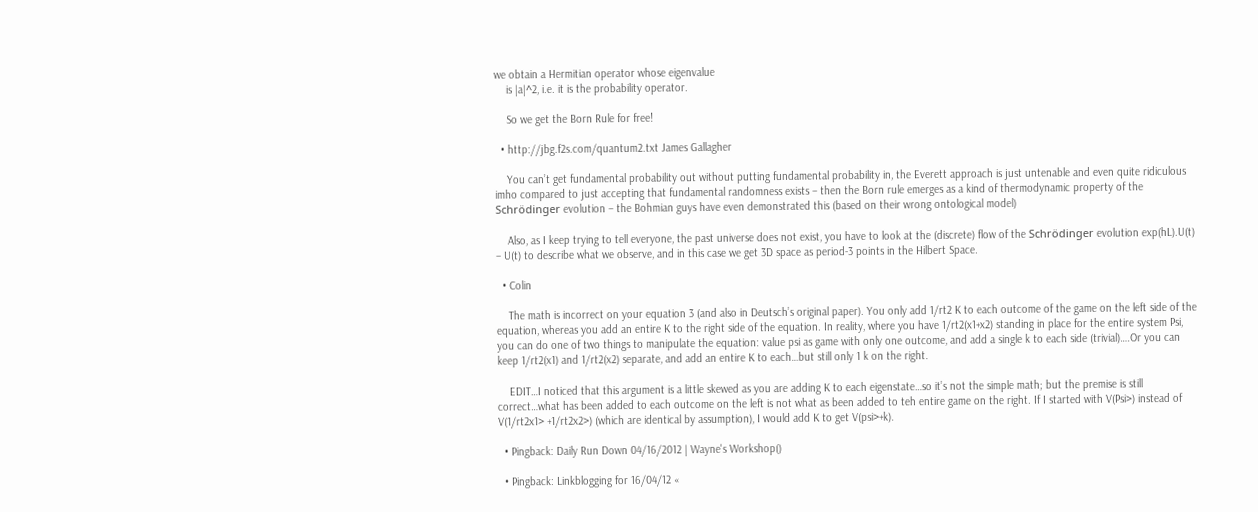we obtain a Hermitian operator whose eigenvalue
    is |a|^2, i.e. it is the probability operator.

    So we get the Born Rule for free!

  • http://jbg.f2s.com/quantum2.txt James Gallagher

    You can’t get fundamental probability out without putting fundamental probability in, the Everett approach is just untenable and even quite ridiculous imho compared to just accepting that fundamental randomness exists – then the Born rule emerges as a kind of thermodynamic property of the Schrödinger evolution – the Bohmian guys have even demonstrated this (based on their wrong ontological model)

    Also, as I keep trying to tell everyone, the past universe does not exist, you have to look at the (discrete) flow of the Schrödinger evolution exp(hL).U(t) – U(t) to describe what we observe, and in this case we get 3D space as period-3 points in the Hilbert Space.

  • Colin

    The math is incorrect on your equation 3 (and also in Deutsch’s original paper). You only add 1/rt2 K to each outcome of the game on the left side of the equation, whereas you add an entire K to the right side of the equation. In reality, where you have 1/rt2(x1+x2) standing in place for the entire system Psi, you can do one of two things to manipulate the equation: value psi as game with only one outcome, and add a single k to each side (trivial)….Or you can keep 1/rt2(x1) and 1/rt2(x2) separate, and add an entire K to each…but still only 1 k on the right.

    EDIT…I noticed that this argument is a little skewed as you are adding K to each eigenstate…so it’s not the simple math; but the premise is still correct…what has been added to each outcome on the left is not what as been added to teh entire game on the right. If I started with V(Psi>) instead of V(1/rt2x1> +1/rt2x2>) (which are identical by assumption), I would add K to get V(psi>+k).

  • Pingback: Daily Run Down 04/16/2012 | Wayne's Workshop()

  • Pingback: Linkblogging for 16/04/12 «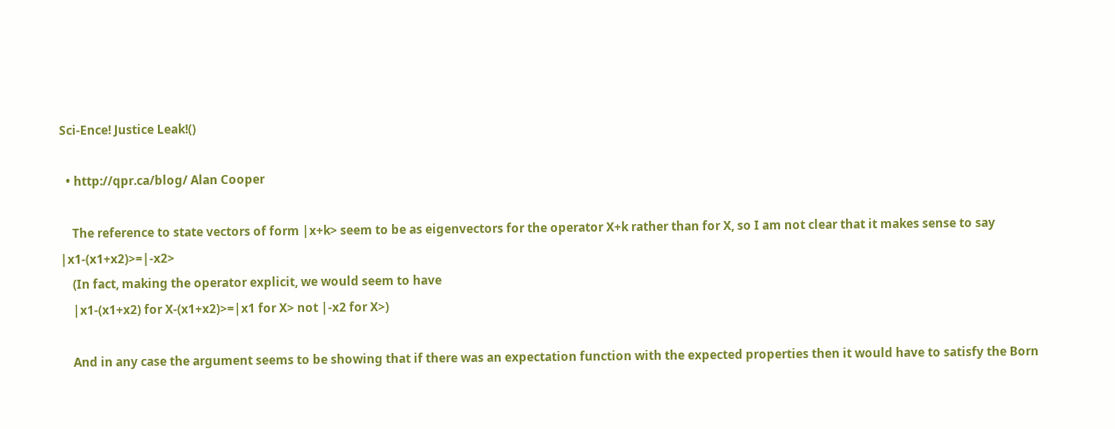Sci-Ence! Justice Leak!()

  • http://qpr.ca/blog/ Alan Cooper

    The reference to state vectors of form |x+k> seem to be as eigenvectors for the operator X+k rather than for X, so I am not clear that it makes sense to say |x1-(x1+x2)>=|-x2>
    (In fact, making the operator explicit, we would seem to have
    |x1-(x1+x2) for X-(x1+x2)>=|x1 for X> not |-x2 for X>)

    And in any case the argument seems to be showing that if there was an expectation function with the expected properties then it would have to satisfy the Born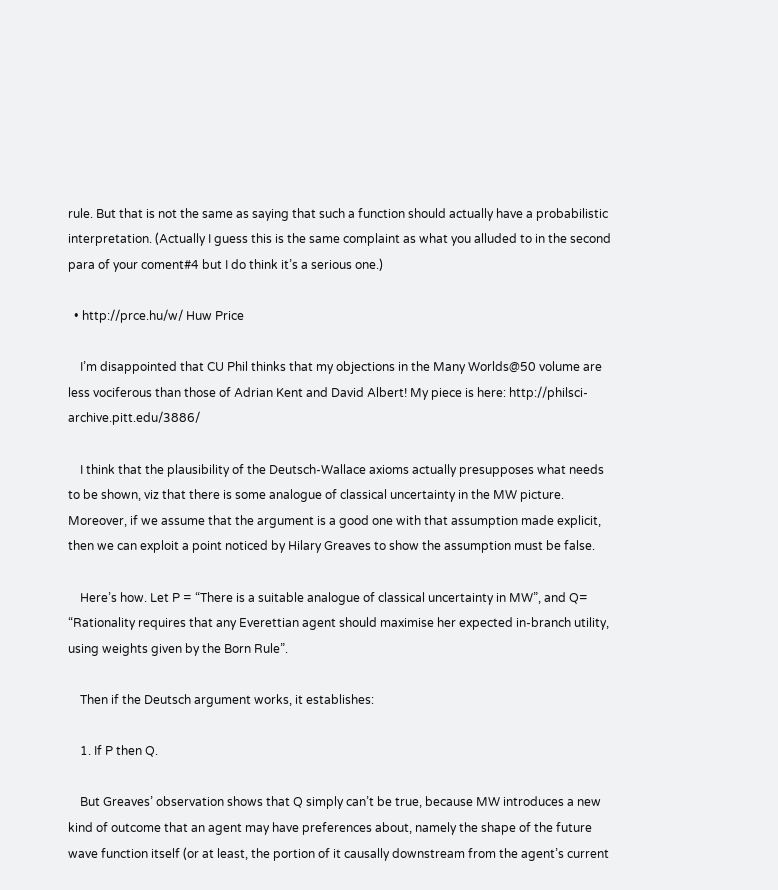rule. But that is not the same as saying that such a function should actually have a probabilistic interpretation. (Actually I guess this is the same complaint as what you alluded to in the second para of your coment#4 but I do think it’s a serious one.)

  • http://prce.hu/w/ Huw Price

    I’m disappointed that CU Phil thinks that my objections in the Many Worlds@50 volume are less vociferous than those of Adrian Kent and David Albert! My piece is here: http://philsci-archive.pitt.edu/3886/

    I think that the plausibility of the Deutsch-Wallace axioms actually presupposes what needs to be shown, viz that there is some analogue of classical uncertainty in the MW picture. Moreover, if we assume that the argument is a good one with that assumption made explicit, then we can exploit a point noticed by Hilary Greaves to show the assumption must be false.

    Here’s how. Let P = “There is a suitable analogue of classical uncertainty in MW”, and Q= “Rationality requires that any Everettian agent should maximise her expected in-branch utility, using weights given by the Born Rule”.

    Then if the Deutsch argument works, it establishes:

    1. If P then Q.

    But Greaves’ observation shows that Q simply can’t be true, because MW introduces a new kind of outcome that an agent may have preferences about, namely the shape of the future wave function itself (or at least, the portion of it causally downstream from the agent’s current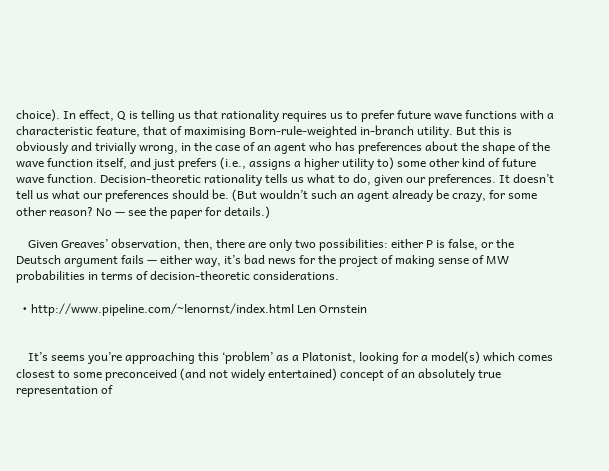choice). In effect, Q is telling us that rationality requires us to prefer future wave functions with a characteristic feature, that of maximising Born-rule-weighted in-branch utility. But this is obviously and trivially wrong, in the case of an agent who has preferences about the shape of the wave function itself, and just prefers (i.e., assigns a higher utility to) some other kind of future wave function. Decision-theoretic rationality tells us what to do, given our preferences. It doesn’t tell us what our preferences should be. (But wouldn’t such an agent already be crazy, for some other reason? No — see the paper for details.)

    Given Greaves’ observation, then, there are only two possibilities: either P is false, or the Deutsch argument fails — either way, it’s bad news for the project of making sense of MW probabilities in terms of decision-theoretic considerations.

  • http://www.pipeline.com/~lenornst/index.html Len Ornstein


    It’s seems you’re approaching this ‘problem’ as a Platonist, looking for a model(s) which comes closest to some preconceived (and not widely entertained) concept of an absolutely true representation of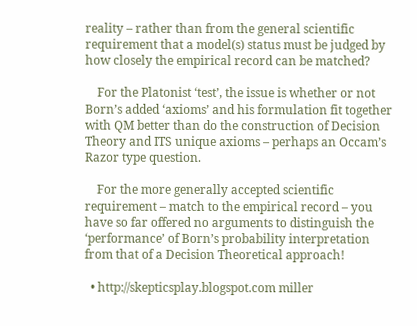reality – rather than from the general scientific requirement that a model(s) status must be judged by how closely the empirical record can be matched?

    For the Platonist ‘test’, the issue is whether or not Born’s added ‘axioms’ and his formulation fit together with QM better than do the construction of Decision Theory and ITS unique axioms – perhaps an Occam’s Razor type question.

    For the more generally accepted scientific requirement – match to the empirical record – you have so far offered no arguments to distinguish the ‘performance’ of Born’s probability interpretation from that of a Decision Theoretical approach!

  • http://skepticsplay.blogspot.com miller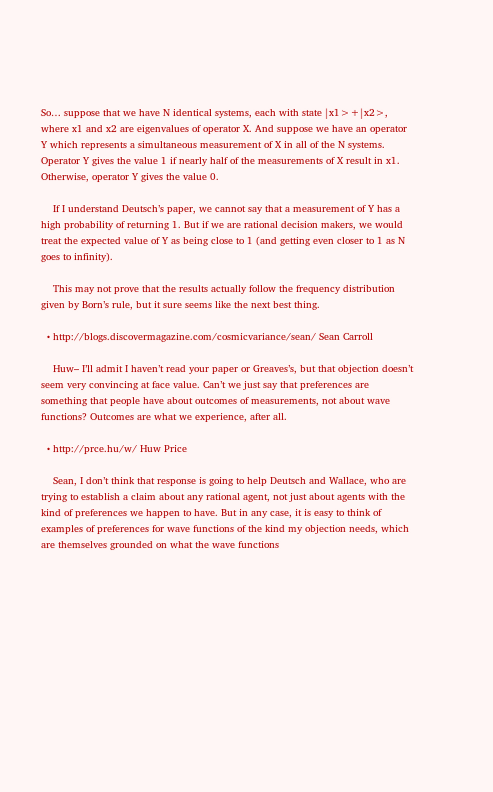So… suppose that we have N identical systems, each with state |x1>+|x2>, where x1 and x2 are eigenvalues of operator X. And suppose we have an operator Y which represents a simultaneous measurement of X in all of the N systems. Operator Y gives the value 1 if nearly half of the measurements of X result in x1. Otherwise, operator Y gives the value 0.

    If I understand Deutsch’s paper, we cannot say that a measurement of Y has a high probability of returning 1. But if we are rational decision makers, we would treat the expected value of Y as being close to 1 (and getting even closer to 1 as N goes to infinity).

    This may not prove that the results actually follow the frequency distribution given by Born’s rule, but it sure seems like the next best thing.

  • http://blogs.discovermagazine.com/cosmicvariance/sean/ Sean Carroll

    Huw– I’ll admit I haven’t read your paper or Greaves’s, but that objection doesn’t seem very convincing at face value. Can’t we just say that preferences are something that people have about outcomes of measurements, not about wave functions? Outcomes are what we experience, after all.

  • http://prce.hu/w/ Huw Price

    Sean, I don’t think that response is going to help Deutsch and Wallace, who are trying to establish a claim about any rational agent, not just about agents with the kind of preferences we happen to have. But in any case, it is easy to think of examples of preferences for wave functions of the kind my objection needs, which are themselves grounded on what the wave functions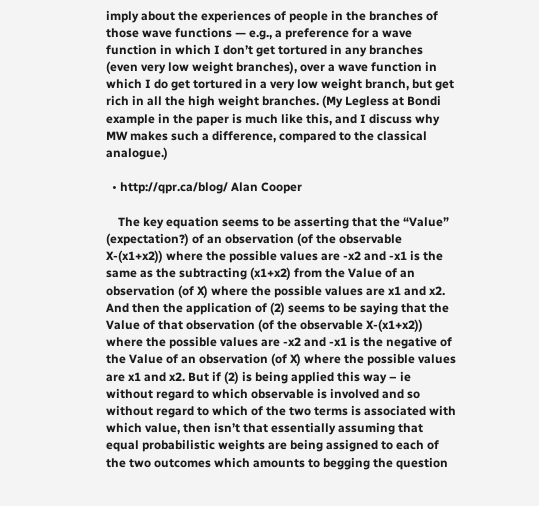imply about the experiences of people in the branches of those wave functions — e.g., a preference for a wave function in which I don’t get tortured in any branches (even very low weight branches), over a wave function in which I do get tortured in a very low weight branch, but get rich in all the high weight branches. (My Legless at Bondi example in the paper is much like this, and I discuss why MW makes such a difference, compared to the classical analogue.)

  • http://qpr.ca/blog/ Alan Cooper

    The key equation seems to be asserting that the “Value” (expectation?) of an observation (of the observable X-(x1+x2)) where the possible values are -x2 and -x1 is the same as the subtracting (x1+x2) from the Value of an observation (of X) where the possible values are x1 and x2. And then the application of (2) seems to be saying that the Value of that observation (of the observable X-(x1+x2)) where the possible values are -x2 and -x1 is the negative of the Value of an observation (of X) where the possible values are x1 and x2. But if (2) is being applied this way – ie without regard to which observable is involved and so without regard to which of the two terms is associated with which value, then isn’t that essentially assuming that equal probabilistic weights are being assigned to each of the two outcomes which amounts to begging the question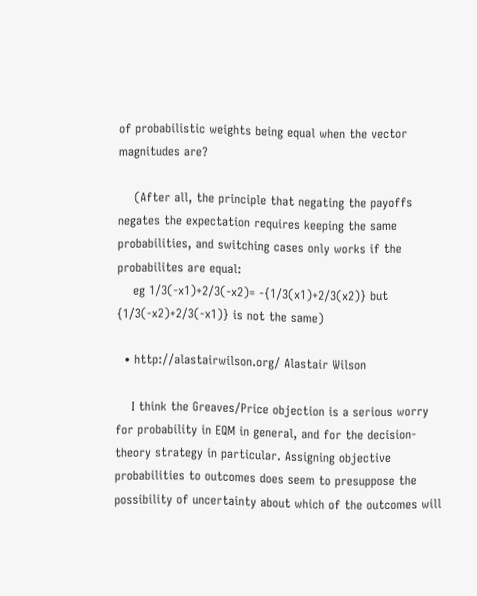of probabilistic weights being equal when the vector magnitudes are?

    (After all, the principle that negating the payoffs negates the expectation requires keeping the same probabilities, and switching cases only works if the probabilites are equal:
    eg 1/3(-x1)+2/3(-x2)= -{1/3(x1)+2/3(x2)} but {1/3(-x2)+2/3(-x1)} is not the same)

  • http://alastairwilson.org/ Alastair Wilson

    I think the Greaves/Price objection is a serious worry for probability in EQM in general, and for the decision-theory strategy in particular. Assigning objective probabilities to outcomes does seem to presuppose the possibility of uncertainty about which of the outcomes will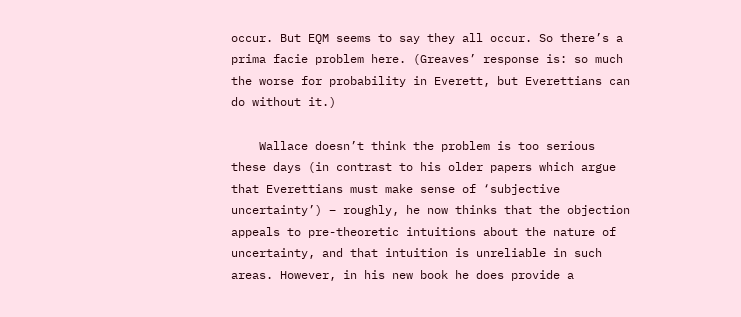occur. But EQM seems to say they all occur. So there’s a prima facie problem here. (Greaves’ response is: so much the worse for probability in Everett, but Everettians can do without it.)

    Wallace doesn’t think the problem is too serious these days (in contrast to his older papers which argue that Everettians must make sense of ‘subjective uncertainty’) – roughly, he now thinks that the objection appeals to pre-theoretic intuitions about the nature of uncertainty, and that intuition is unreliable in such areas. However, in his new book he does provide a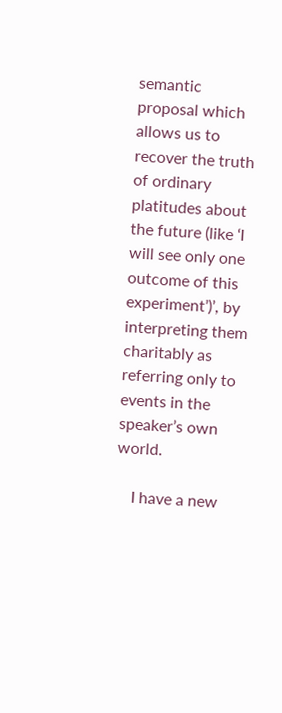semantic proposal which allows us to recover the truth of ordinary platitudes about the future (like ‘I will see only one outcome of this experiment’)’, by interpreting them charitably as referring only to events in the speaker’s own world.

    I have a new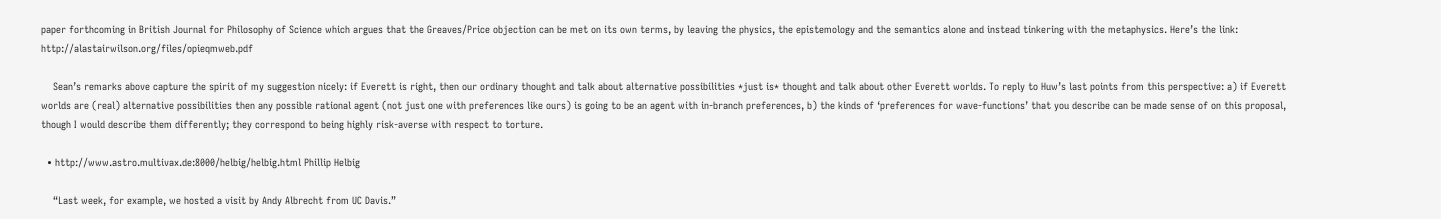paper forthcoming in British Journal for Philosophy of Science which argues that the Greaves/Price objection can be met on its own terms, by leaving the physics, the epistemology and the semantics alone and instead tinkering with the metaphysics. Here’s the link: http://alastairwilson.org/files/opieqmweb.pdf

    Sean’s remarks above capture the spirit of my suggestion nicely: if Everett is right, then our ordinary thought and talk about alternative possibilities *just is* thought and talk about other Everett worlds. To reply to Huw’s last points from this perspective: a) if Everett worlds are (real) alternative possibilities then any possible rational agent (not just one with preferences like ours) is going to be an agent with in-branch preferences, b) the kinds of ‘preferences for wave-functions’ that you describe can be made sense of on this proposal, though I would describe them differently; they correspond to being highly risk-averse with respect to torture.

  • http://www.astro.multivax.de:8000/helbig/helbig.html Phillip Helbig

    “Last week, for example, we hosted a visit by Andy Albrecht from UC Davis.”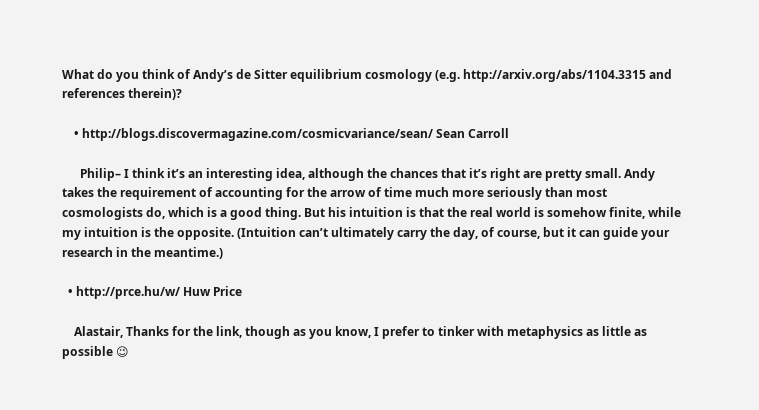What do you think of Andy’s de Sitter equilibrium cosmology (e.g. http://arxiv.org/abs/1104.3315 and references therein)?

    • http://blogs.discovermagazine.com/cosmicvariance/sean/ Sean Carroll

      Philip– I think it’s an interesting idea, although the chances that it’s right are pretty small. Andy takes the requirement of accounting for the arrow of time much more seriously than most cosmologists do, which is a good thing. But his intuition is that the real world is somehow finite, while my intuition is the opposite. (Intuition can’t ultimately carry the day, of course, but it can guide your research in the meantime.)

  • http://prce.hu/w/ Huw Price

    Alastair, Thanks for the link, though as you know, I prefer to tinker with metaphysics as little as possible 😉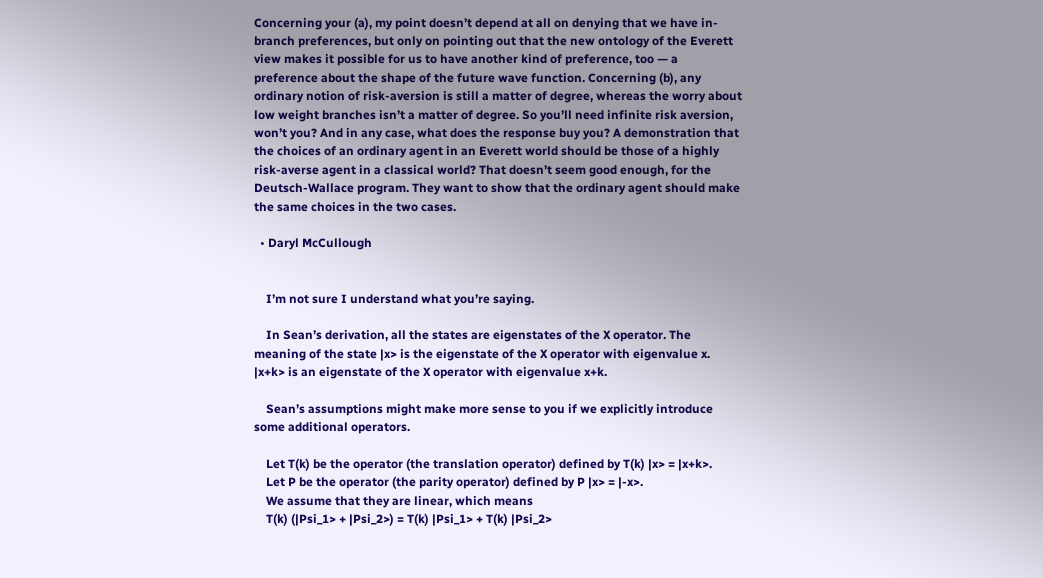Concerning your (a), my point doesn’t depend at all on denying that we have in-branch preferences, but only on pointing out that the new ontology of the Everett view makes it possible for us to have another kind of preference, too — a preference about the shape of the future wave function. Concerning (b), any ordinary notion of risk-aversion is still a matter of degree, whereas the worry about low weight branches isn’t a matter of degree. So you’ll need infinite risk aversion, won’t you? And in any case, what does the response buy you? A demonstration that the choices of an ordinary agent in an Everett world should be those of a highly risk-averse agent in a classical world? That doesn’t seem good enough, for the Deutsch-Wallace program. They want to show that the ordinary agent should make the same choices in the two cases.

  • Daryl McCullough


    I’m not sure I understand what you’re saying.

    In Sean’s derivation, all the states are eigenstates of the X operator. The meaning of the state |x> is the eigenstate of the X operator with eigenvalue x. |x+k> is an eigenstate of the X operator with eigenvalue x+k.

    Sean’s assumptions might make more sense to you if we explicitly introduce some additional operators.

    Let T(k) be the operator (the translation operator) defined by T(k) |x> = |x+k>.
    Let P be the operator (the parity operator) defined by P |x> = |-x>.
    We assume that they are linear, which means
    T(k) (|Psi_1> + |Psi_2>) = T(k) |Psi_1> + T(k) |Psi_2>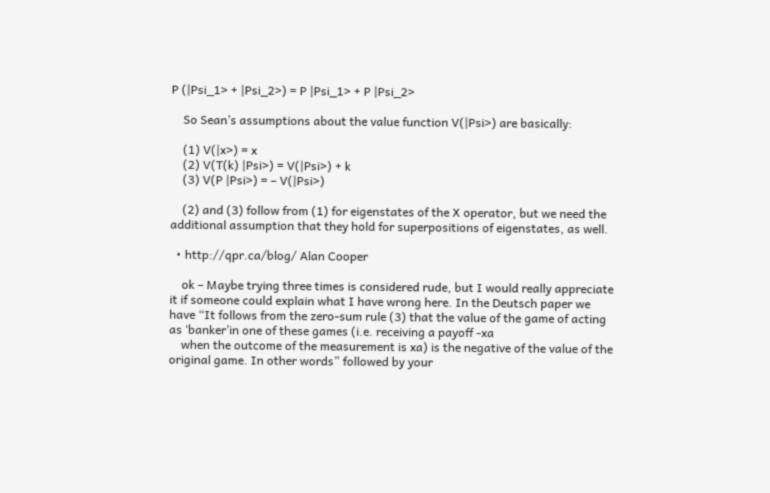P (|Psi_1> + |Psi_2>) = P |Psi_1> + P |Psi_2>

    So Sean’s assumptions about the value function V(|Psi>) are basically:

    (1) V(|x>) = x
    (2) V(T(k) |Psi>) = V(|Psi>) + k
    (3) V(P |Psi>) = – V(|Psi>)

    (2) and (3) follow from (1) for eigenstates of the X operator, but we need the additional assumption that they hold for superpositions of eigenstates, as well.

  • http://qpr.ca/blog/ Alan Cooper

    ok – Maybe trying three times is considered rude, but I would really appreciate it if someone could explain what I have wrong here. In the Deutsch paper we have “It follows from the zero-sum rule (3) that the value of the game of acting as ‘banker’in one of these games (i.e. receiving a payoff -xa
    when the outcome of the measurement is xa) is the negative of the value of the original game. In other words” followed by your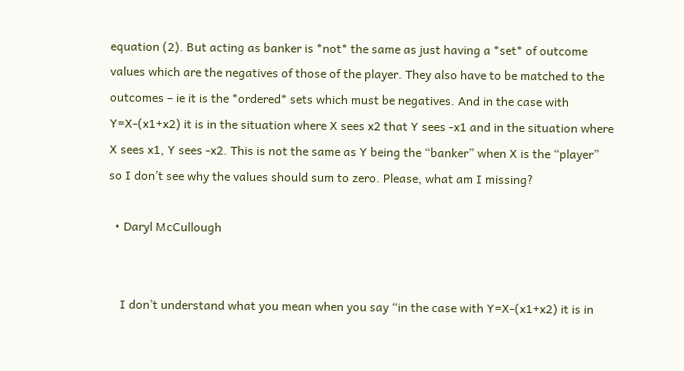equation (2). But acting as banker is *not* the same as just having a *set* of outcome values which are the negatives of those of the player. They also have to be matched to the outcomes – ie it is the *ordered* sets which must be negatives. And in the case with Y=X-(x1+x2) it is in the situation where X sees x2 that Y sees -x1 and in the situation where X sees x1, Y sees -x2. This is not the same as Y being the “banker” when X is the “player” so I don’t see why the values should sum to zero. Please, what am I missing?

  • Daryl McCullough


    I don’t understand what you mean when you say “in the case with Y=X-(x1+x2) it is in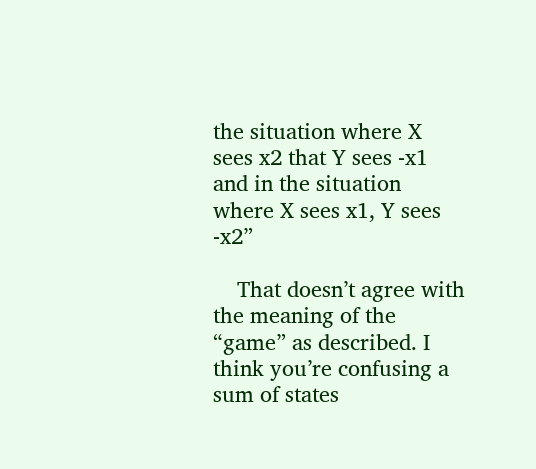the situation where X sees x2 that Y sees -x1 and in the situation where X sees x1, Y sees -x2”

    That doesn’t agree with the meaning of the “game” as described. I think you’re confusing a sum of states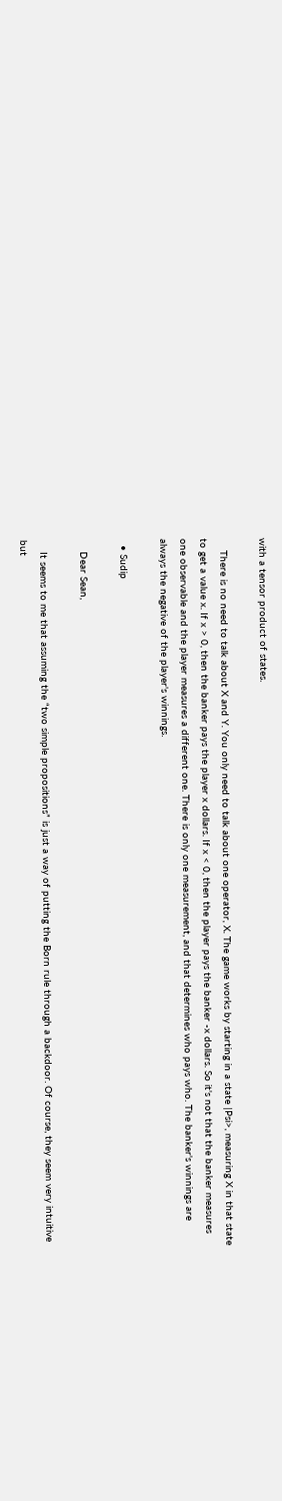with a tensor product of states.

    There is no need to talk about X and Y. You only need to talk about one operator, X. The game works by starting in a state |Psi>, measuring X in that state to get a value x. If x > 0, then the banker pays the player x dollars. If x < 0, then the player pays the banker -x dollars. So it's not that the banker measures one observable and the player measures a different one. There is only one measurement, and that determines who pays who. The banker's winnings are always the negative of the player's winnings.

  • Sudip

    Dear Sean,

    It seems to me that assuming the “two simple propositions” is just a way of putting the Born rule through a backdoor. Of course, they seem very intuitive but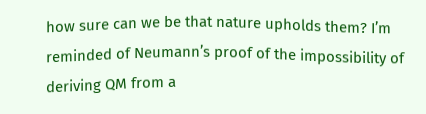how sure can we be that nature upholds them? I’m reminded of Neumann’s proof of the impossibility of deriving QM from a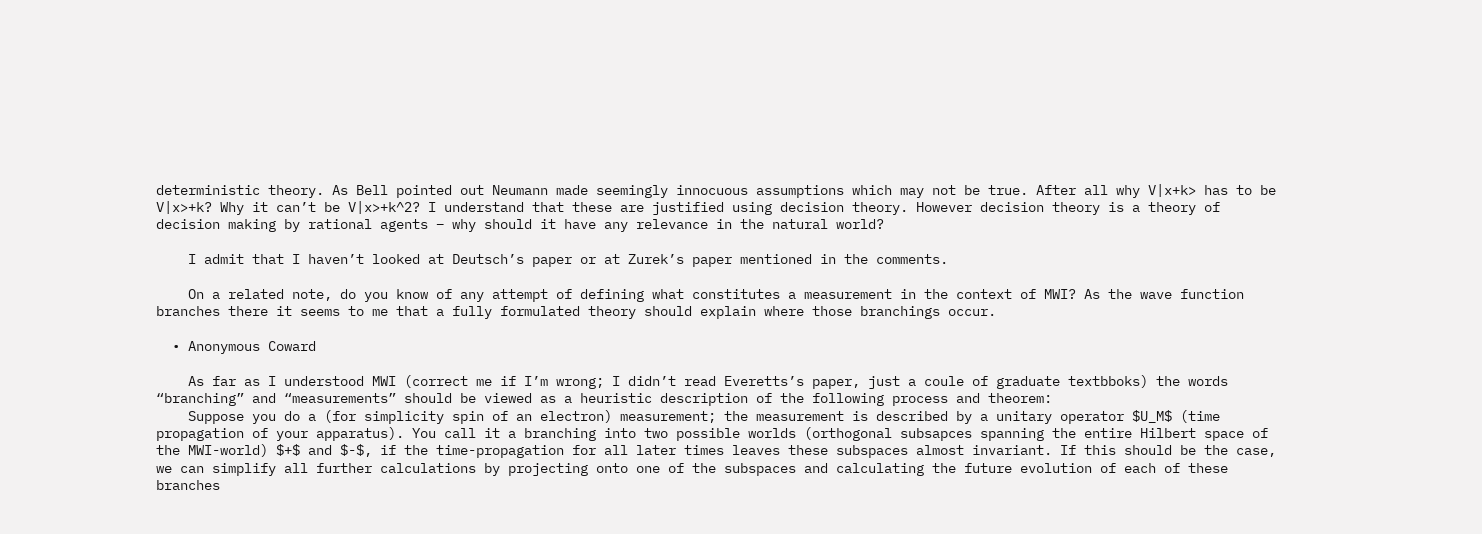deterministic theory. As Bell pointed out Neumann made seemingly innocuous assumptions which may not be true. After all why V|x+k> has to be V|x>+k? Why it can’t be V|x>+k^2? I understand that these are justified using decision theory. However decision theory is a theory of decision making by rational agents – why should it have any relevance in the natural world?

    I admit that I haven’t looked at Deutsch’s paper or at Zurek’s paper mentioned in the comments.

    On a related note, do you know of any attempt of defining what constitutes a measurement in the context of MWI? As the wave function branches there it seems to me that a fully formulated theory should explain where those branchings occur.

  • Anonymous Coward

    As far as I understood MWI (correct me if I’m wrong; I didn’t read Everetts’s paper, just a coule of graduate textbboks) the words “branching” and “measurements” should be viewed as a heuristic description of the following process and theorem:
    Suppose you do a (for simplicity spin of an electron) measurement; the measurement is described by a unitary operator $U_M$ (time propagation of your apparatus). You call it a branching into two possible worlds (orthogonal subsapces spanning the entire Hilbert space of the MWI-world) $+$ and $-$, if the time-propagation for all later times leaves these subspaces almost invariant. If this should be the case, we can simplify all further calculations by projecting onto one of the subspaces and calculating the future evolution of each of these branches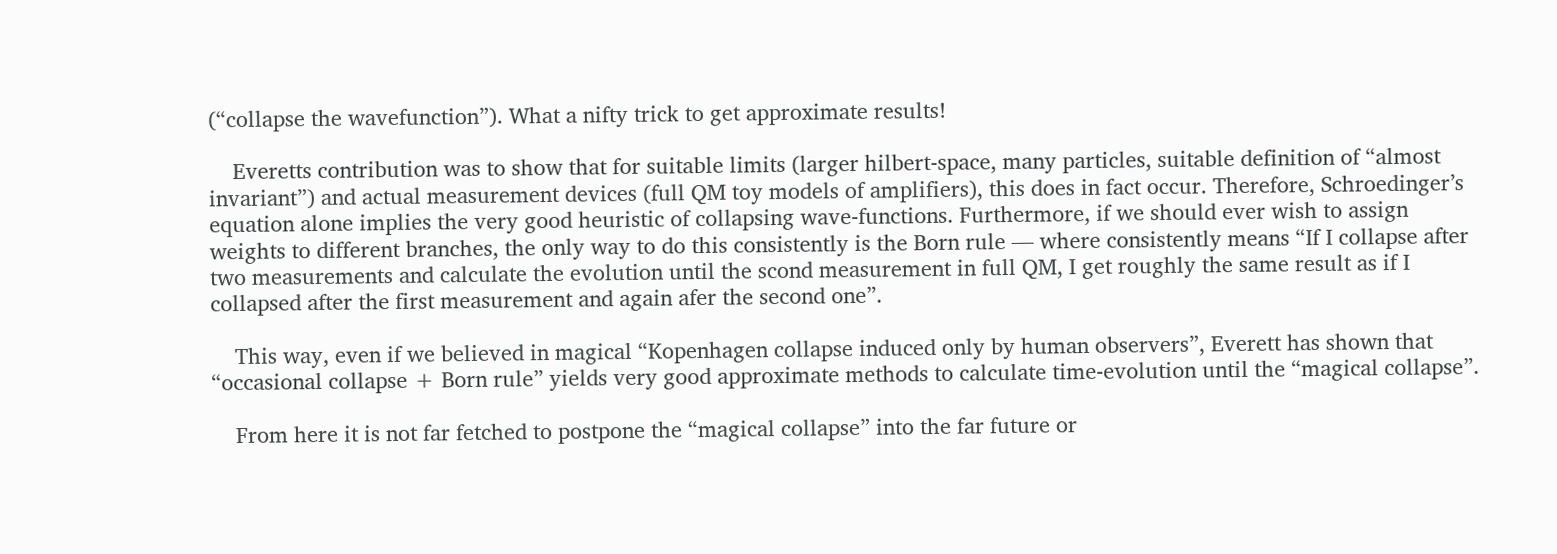(“collapse the wavefunction”). What a nifty trick to get approximate results!

    Everetts contribution was to show that for suitable limits (larger hilbert-space, many particles, suitable definition of “almost invariant”) and actual measurement devices (full QM toy models of amplifiers), this does in fact occur. Therefore, Schroedinger’s equation alone implies the very good heuristic of collapsing wave-functions. Furthermore, if we should ever wish to assign weights to different branches, the only way to do this consistently is the Born rule — where consistently means “If I collapse after two measurements and calculate the evolution until the scond measurement in full QM, I get roughly the same result as if I collapsed after the first measurement and again afer the second one”.

    This way, even if we believed in magical “Kopenhagen collapse induced only by human observers”, Everett has shown that “occasional collapse + Born rule” yields very good approximate methods to calculate time-evolution until the “magical collapse”.

    From here it is not far fetched to postpone the “magical collapse” into the far future or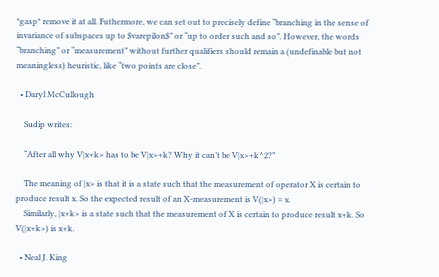*gasp* remove it at all. Futhermore, we can set out to precisely define “branching in the sense of invariance of subspaces up to $varepilon$” or “up to order such and so”. However, the words “branching” or “measurement” without further qualifiers should remain a (undefinable but not meaningless) heuristic, like “two points are close”.

  • Daryl McCullough

    Sudip writes:

    “After all why V|x+k> has to be V|x>+k? Why it can’t be V|x>+k^2?”

    The meaning of |x> is that it is a state such that the measurement of operator X is certain to produce result x. So the expected result of an X-measurement is V(|x>) = x.
    Similarly, |x+k> is a state such that the measurement of X is certain to produce result x+k. So V(|x+k>) is x+k.

  • Neal J. King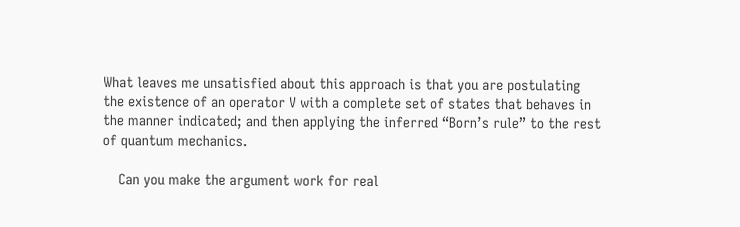What leaves me unsatisfied about this approach is that you are postulating the existence of an operator V with a complete set of states that behaves in the manner indicated; and then applying the inferred “Born’s rule” to the rest of quantum mechanics.

    Can you make the argument work for real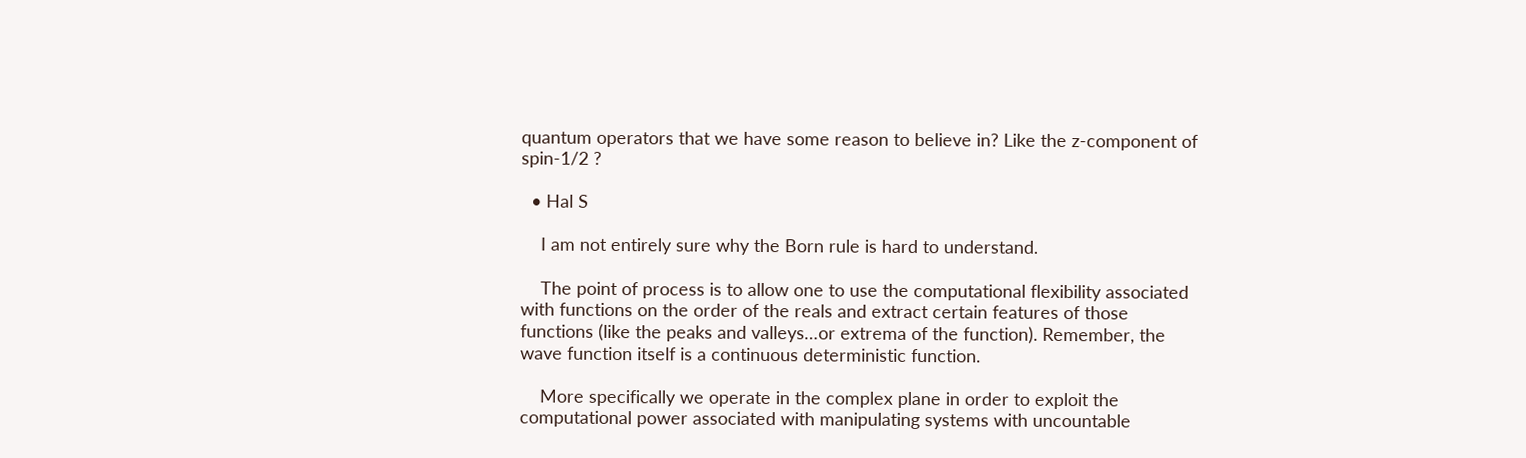quantum operators that we have some reason to believe in? Like the z-component of spin-1/2 ?

  • Hal S

    I am not entirely sure why the Born rule is hard to understand.

    The point of process is to allow one to use the computational flexibility associated with functions on the order of the reals and extract certain features of those functions (like the peaks and valleys…or extrema of the function). Remember, the wave function itself is a continuous deterministic function.

    More specifically we operate in the complex plane in order to exploit the computational power associated with manipulating systems with uncountable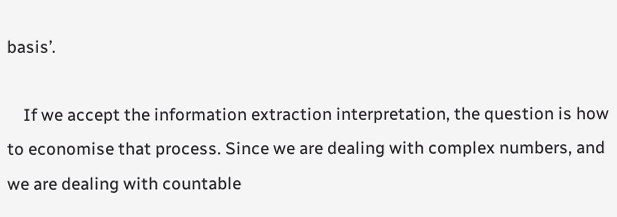basis’.

    If we accept the information extraction interpretation, the question is how to economise that process. Since we are dealing with complex numbers, and we are dealing with countable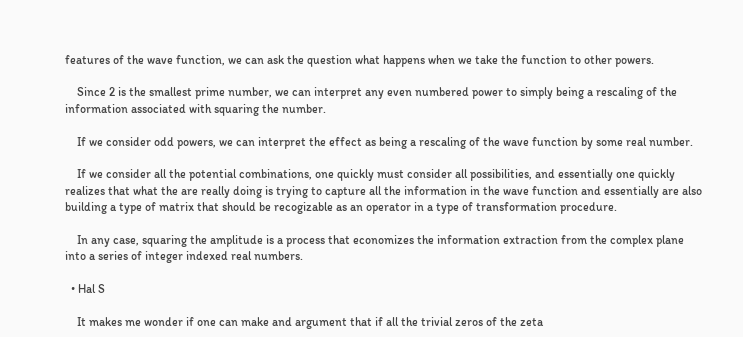features of the wave function, we can ask the question what happens when we take the function to other powers.

    Since 2 is the smallest prime number, we can interpret any even numbered power to simply being a rescaling of the information associated with squaring the number.

    If we consider odd powers, we can interpret the effect as being a rescaling of the wave function by some real number.

    If we consider all the potential combinations, one quickly must consider all possibilities, and essentially one quickly realizes that what the are really doing is trying to capture all the information in the wave function and essentially are also building a type of matrix that should be recogizable as an operator in a type of transformation procedure.

    In any case, squaring the amplitude is a process that economizes the information extraction from the complex plane into a series of integer indexed real numbers.

  • Hal S

    It makes me wonder if one can make and argument that if all the trivial zeros of the zeta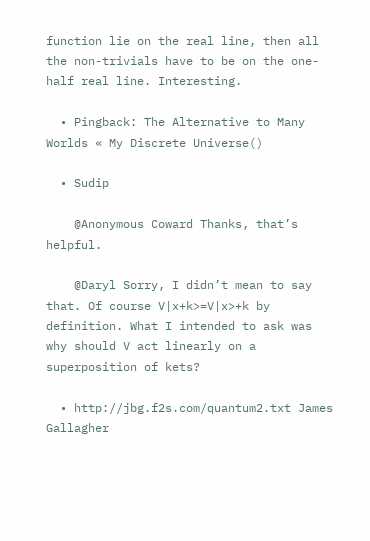function lie on the real line, then all the non-trivials have to be on the one-half real line. Interesting.

  • Pingback: The Alternative to Many Worlds « My Discrete Universe()

  • Sudip

    @Anonymous Coward Thanks, that’s helpful.

    @Daryl Sorry, I didn’t mean to say that. Of course V|x+k>=V|x>+k by definition. What I intended to ask was why should V act linearly on a superposition of kets?

  • http://jbg.f2s.com/quantum2.txt James Gallagher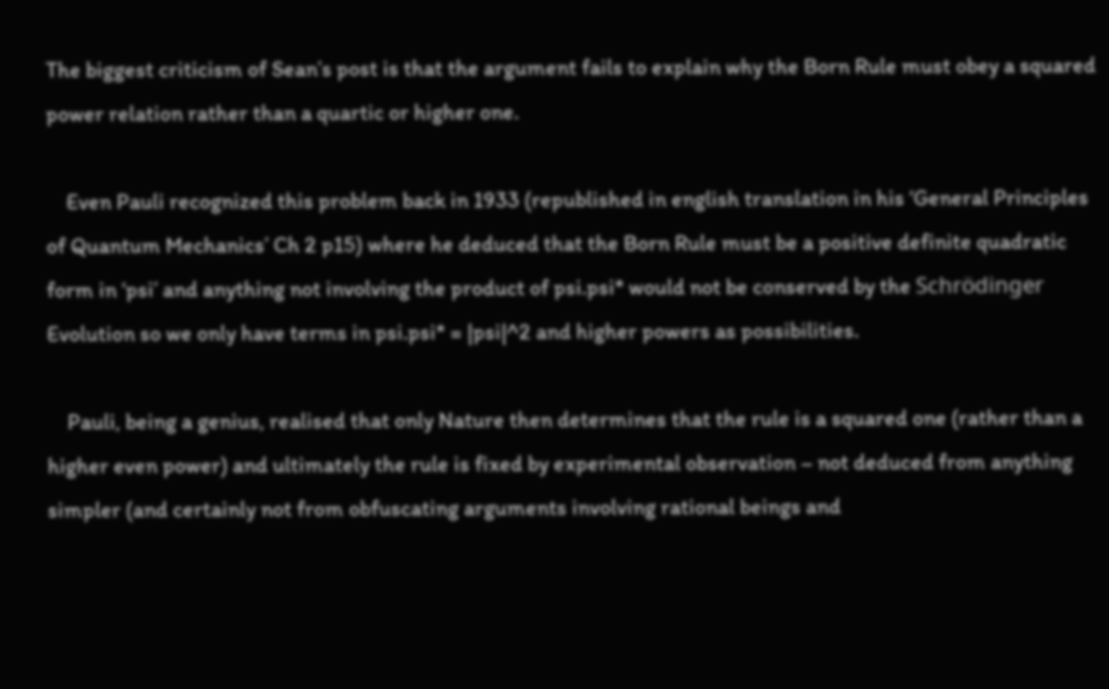The biggest criticism of Sean’s post is that the argument fails to explain why the Born Rule must obey a squared power relation rather than a quartic or higher one.

    Even Pauli recognized this problem back in 1933 (republished in english translation in his ‘General Principles of Quantum Mechanics’ Ch 2 p15) where he deduced that the Born Rule must be a positive definite quadratic form in ‘psi’ and anything not involving the product of psi.psi* would not be conserved by the Schrödinger Evolution so we only have terms in psi.psi* = |psi|^2 and higher powers as possibilities.

    Pauli, being a genius, realised that only Nature then determines that the rule is a squared one (rather than a higher even power) and ultimately the rule is fixed by experimental observation – not deduced from anything simpler (and certainly not from obfuscating arguments involving rational beings and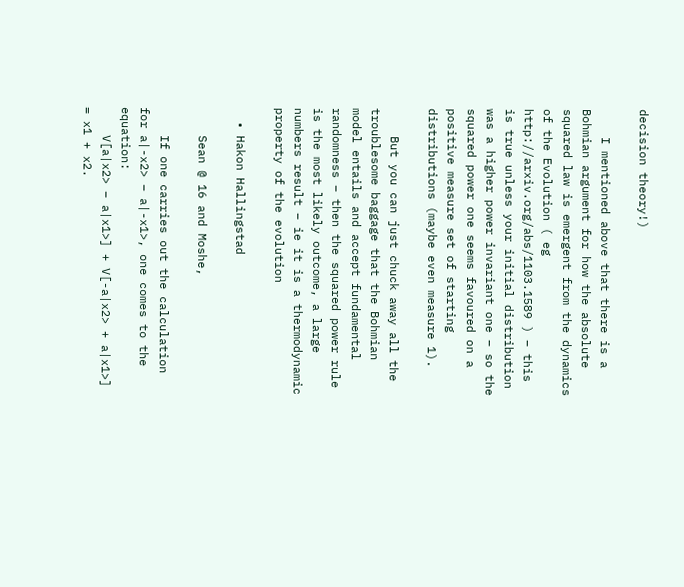decision theory!)

    I mentioned above that there is a Bohmian argument for how the absolute squared law is emergent from the dynamics of the Evolution ( eg http://arxiv.org/abs/1103.1589 ) – this is true unless your initial distribution was a higher power invariant one – so the squared power one seems favoured on a positive measure set of starting distributions (maybe even measure 1).

    But you can just chuck away all the troublesome baggage that the Bohmian model entails and accept fundamental randomness – then the squared power rule is the most likely outcome, a large numbers result – ie it is a thermodynamic property of the evolution

  • Hakon Hallingstad

    Sean @ 16 and Moshe,

    If one carries out the calculation for a|-x2> – a|-x1>, one comes to the equation:
    V[a|x2> – a|x1>] + V[-a|x2> + a|x1>] = x1 + x2.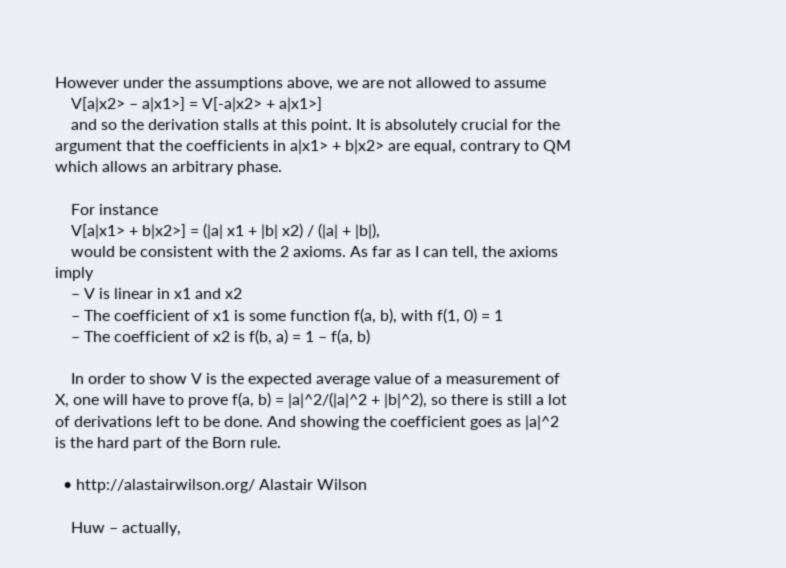However under the assumptions above, we are not allowed to assume
    V[a|x2> – a|x1>] = V[-a|x2> + a|x1>]
    and so the derivation stalls at this point. It is absolutely crucial for the argument that the coefficients in a|x1> + b|x2> are equal, contrary to QM which allows an arbitrary phase.

    For instance
    V[a|x1> + b|x2>] = (|a| x1 + |b| x2) / (|a| + |b|),
    would be consistent with the 2 axioms. As far as I can tell, the axioms imply
    – V is linear in x1 and x2
    – The coefficient of x1 is some function f(a, b), with f(1, 0) = 1
    – The coefficient of x2 is f(b, a) = 1 – f(a, b)

    In order to show V is the expected average value of a measurement of X, one will have to prove f(a, b) = |a|^2/(|a|^2 + |b|^2), so there is still a lot of derivations left to be done. And showing the coefficient goes as |a|^2 is the hard part of the Born rule.

  • http://alastairwilson.org/ Alastair Wilson

    Huw – actually,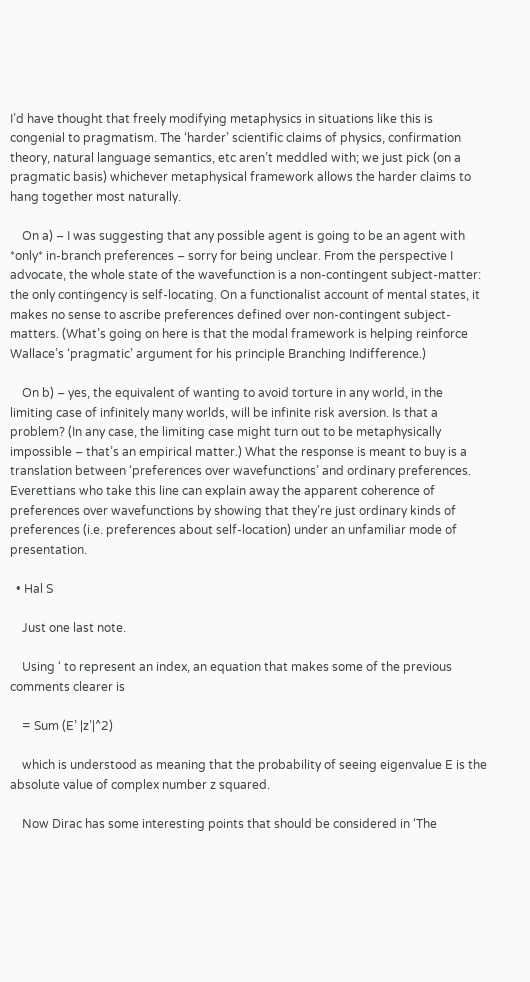I’d have thought that freely modifying metaphysics in situations like this is congenial to pragmatism. The ‘harder’ scientific claims of physics, confirmation theory, natural language semantics, etc aren’t meddled with; we just pick (on a pragmatic basis) whichever metaphysical framework allows the harder claims to hang together most naturally.

    On a) – I was suggesting that any possible agent is going to be an agent with *only* in-branch preferences – sorry for being unclear. From the perspective I advocate, the whole state of the wavefunction is a non-contingent subject-matter: the only contingency is self-locating. On a functionalist account of mental states, it makes no sense to ascribe preferences defined over non-contingent subject-matters. (What’s going on here is that the modal framework is helping reinforce Wallace’s ‘pragmatic’ argument for his principle Branching Indifference.)

    On b) – yes, the equivalent of wanting to avoid torture in any world, in the limiting case of infinitely many worlds, will be infinite risk aversion. Is that a problem? (In any case, the limiting case might turn out to be metaphysically impossible – that’s an empirical matter.) What the response is meant to buy is a translation between ‘preferences over wavefunctions’ and ordinary preferences. Everettians who take this line can explain away the apparent coherence of preferences over wavefunctions by showing that they’re just ordinary kinds of preferences (i.e. preferences about self-location) under an unfamiliar mode of presentation.

  • Hal S

    Just one last note.

    Using ‘ to represent an index, an equation that makes some of the previous comments clearer is

    = Sum (E’ |z’|^2)

    which is understood as meaning that the probability of seeing eigenvalue E is the absolute value of complex number z squared.

    Now Dirac has some interesting points that should be considered in ‘The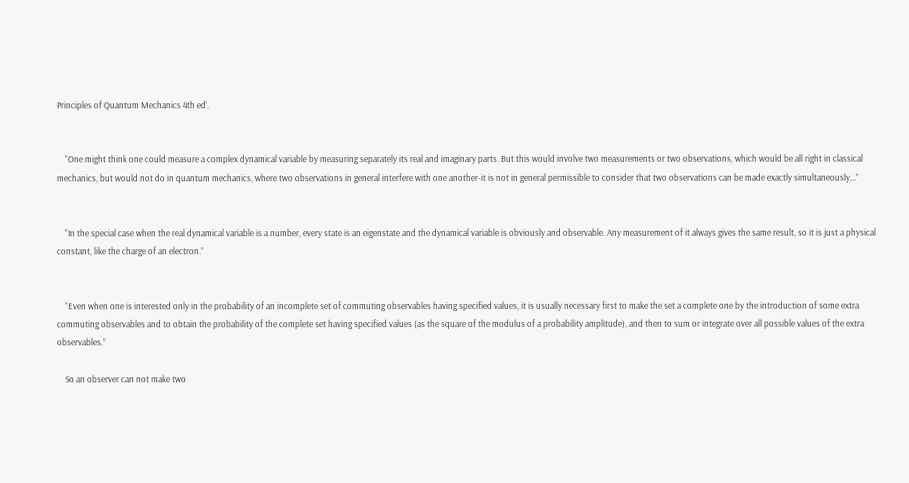Principles of Quantum Mechanics 4th ed’.


    “One might think one could measure a complex dynamical variable by measuring separately its real and imaginary parts. But this would involve two measurements or two observations, which would be all right in classical mechanics, but would not do in quantum mechanics, where two observations in general interfere with one another-it is not in general permissible to consider that two observations can be made exactly simultaneously,..”


    “In the special case when the real dynamical variable is a number, every state is an eigenstate and the dynamical variable is obviously and observable. Any measurement of it always gives the same result, so it is just a physical constant, like the charge of an electron.”


    “Even when one is interested only in the probability of an incomplete set of commuting observables having specified values, it is usually necessary first to make the set a complete one by the introduction of some extra commuting observables and to obtain the probability of the complete set having specified values (as the square of the modulus of a probability amplitude), and then to sum or integrate over all possible values of the extra observables.”

    So an observer can not make two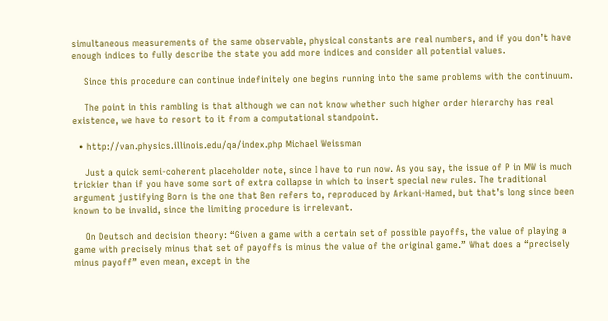simultaneous measurements of the same observable, physical constants are real numbers, and if you don’t have enough indices to fully describe the state you add more indices and consider all potential values.

    Since this procedure can continue indefinitely one begins running into the same problems with the continuum.

    The point in this rambling is that although we can not know whether such higher order hierarchy has real existence, we have to resort to it from a computational standpoint.

  • http://van.physics.illinois.edu/qa/index.php Michael Weissman

    Just a quick semi-coherent placeholder note, since I have to run now. As you say, the issue of P in MW is much trickier than if you have some sort of extra collapse in which to insert special new rules. The traditional argument justifying Born is the one that Ben refers to, reproduced by Arkani-Hamed, but that’s long since been known to be invalid, since the limiting procedure is irrelevant.

    On Deutsch and decision theory: “Given a game with a certain set of possible payoffs, the value of playing a game with precisely minus that set of payoffs is minus the value of the original game.” What does a “precisely minus payoff” even mean, except in the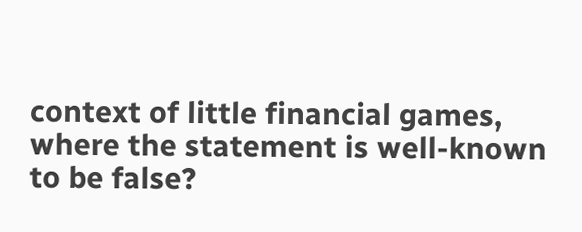context of little financial games, where the statement is well-known to be false?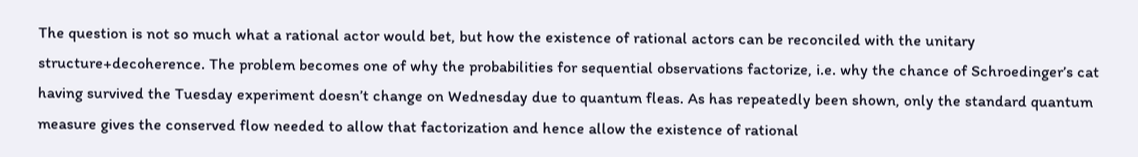The question is not so much what a rational actor would bet, but how the existence of rational actors can be reconciled with the unitary structure+decoherence. The problem becomes one of why the probabilities for sequential observations factorize, i.e. why the chance of Schroedinger’s cat having survived the Tuesday experiment doesn’t change on Wednesday due to quantum fleas. As has repeatedly been shown, only the standard quantum measure gives the conserved flow needed to allow that factorization and hence allow the existence of rational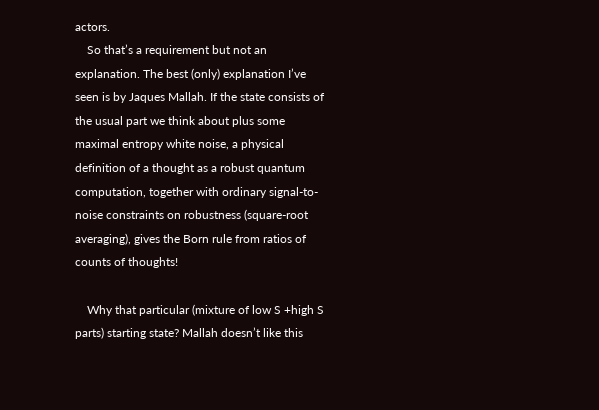actors.
    So that’s a requirement but not an explanation. The best (only) explanation I’ve seen is by Jaques Mallah. If the state consists of the usual part we think about plus some maximal entropy white noise, a physical definition of a thought as a robust quantum computation, together with ordinary signal-to-noise constraints on robustness (square-root averaging), gives the Born rule from ratios of counts of thoughts!

    Why that particular (mixture of low S +high S parts) starting state? Mallah doesn’t like this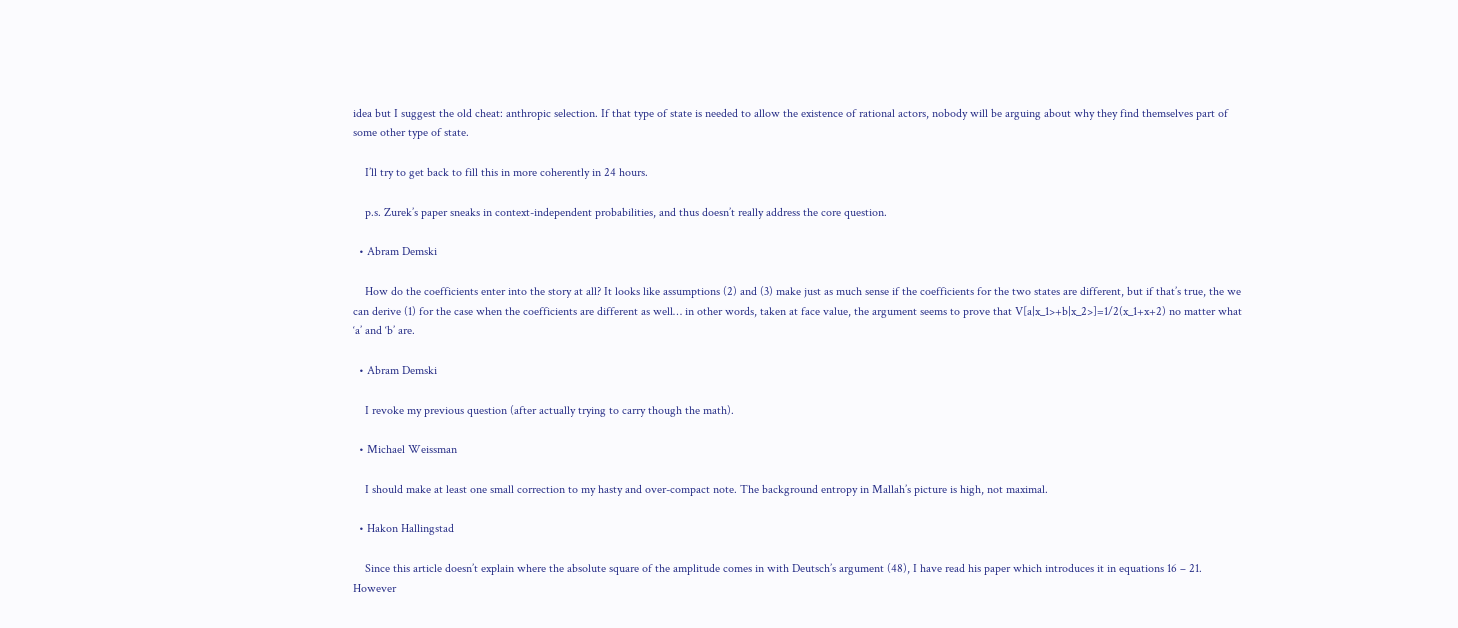idea but I suggest the old cheat: anthropic selection. If that type of state is needed to allow the existence of rational actors, nobody will be arguing about why they find themselves part of some other type of state.

    I’ll try to get back to fill this in more coherently in 24 hours.

    p.s. Zurek’s paper sneaks in context-independent probabilities, and thus doesn’t really address the core question.

  • Abram Demski

    How do the coefficients enter into the story at all? It looks like assumptions (2) and (3) make just as much sense if the coefficients for the two states are different, but if that’s true, the we can derive (1) for the case when the coefficients are different as well… in other words, taken at face value, the argument seems to prove that V[a|x_1>+b|x_2>]=1/2(x_1+x+2) no matter what ‘a’ and ‘b’ are.

  • Abram Demski

    I revoke my previous question (after actually trying to carry though the math).

  • Michael Weissman

    I should make at least one small correction to my hasty and over-compact note. The background entropy in Mallah’s picture is high, not maximal.

  • Hakon Hallingstad

    Since this article doesn’t explain where the absolute square of the amplitude comes in with Deutsch’s argument (48), I have read his paper which introduces it in equations 16 – 21. However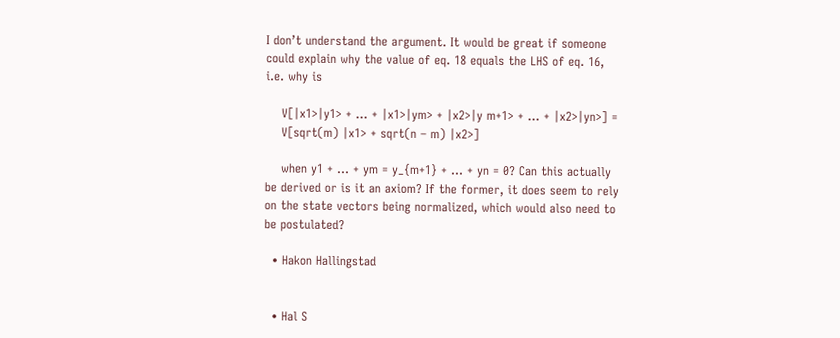I don’t understand the argument. It would be great if someone could explain why the value of eq. 18 equals the LHS of eq. 16, i.e. why is

    V[|x1>|y1> + … + |x1>|ym> + |x2>|y m+1> + … + |x2>|yn>] =
    V[sqrt(m) |x1> + sqrt(n – m) |x2>]

    when y1 + … + ym = y_{m+1} + … + yn = 0? Can this actually be derived or is it an axiom? If the former, it does seem to rely on the state vectors being normalized, which would also need to be postulated?

  • Hakon Hallingstad


  • Hal S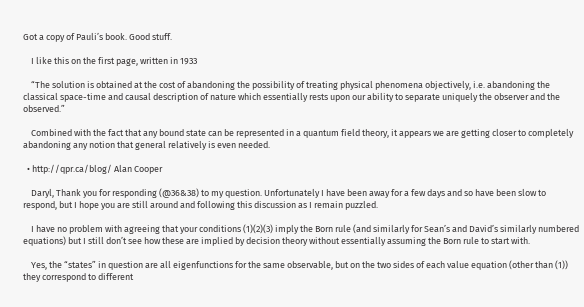Got a copy of Pauli’s book. Good stuff.

    I like this on the first page, written in 1933

    “The solution is obtained at the cost of abandoning the possibility of treating physical phenomena objectively, i.e. abandoning the classical space-time and causal description of nature which essentially rests upon our ability to separate uniquely the observer and the observed.”

    Combined with the fact that any bound state can be represented in a quantum field theory, it appears we are getting closer to completely abandoning any notion that general relatively is even needed.

  • http://qpr.ca/blog/ Alan Cooper

    Daryl, Thank you for responding (@36&38) to my question. Unfortunately I have been away for a few days and so have been slow to respond, but I hope you are still around and following this discussion as I remain puzzled.

    I have no problem with agreeing that your conditions (1)(2)(3) imply the Born rule (and similarly for Sean’s and David’s similarly numbered equations) but I still don’t see how these are implied by decision theory without essentially assuming the Born rule to start with.

    Yes, the “states” in question are all eigenfunctions for the same observable, but on the two sides of each value equation (other than (1)) they correspond to different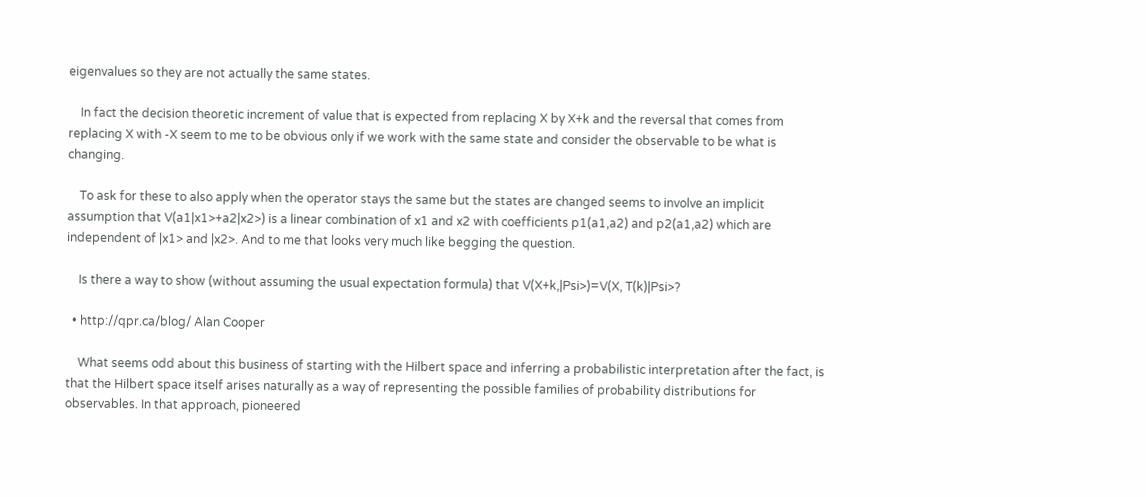eigenvalues so they are not actually the same states.

    In fact the decision theoretic increment of value that is expected from replacing X by X+k and the reversal that comes from replacing X with -X seem to me to be obvious only if we work with the same state and consider the observable to be what is changing.

    To ask for these to also apply when the operator stays the same but the states are changed seems to involve an implicit assumption that V(a1|x1>+a2|x2>) is a linear combination of x1 and x2 with coefficients p1(a1,a2) and p2(a1,a2) which are independent of |x1> and |x2>. And to me that looks very much like begging the question.

    Is there a way to show (without assuming the usual expectation formula) that V(X+k,|Psi>)=V(X, T(k)|Psi>?

  • http://qpr.ca/blog/ Alan Cooper

    What seems odd about this business of starting with the Hilbert space and inferring a probabilistic interpretation after the fact, is that the Hilbert space itself arises naturally as a way of representing the possible families of probability distributions for observables. In that approach, pioneered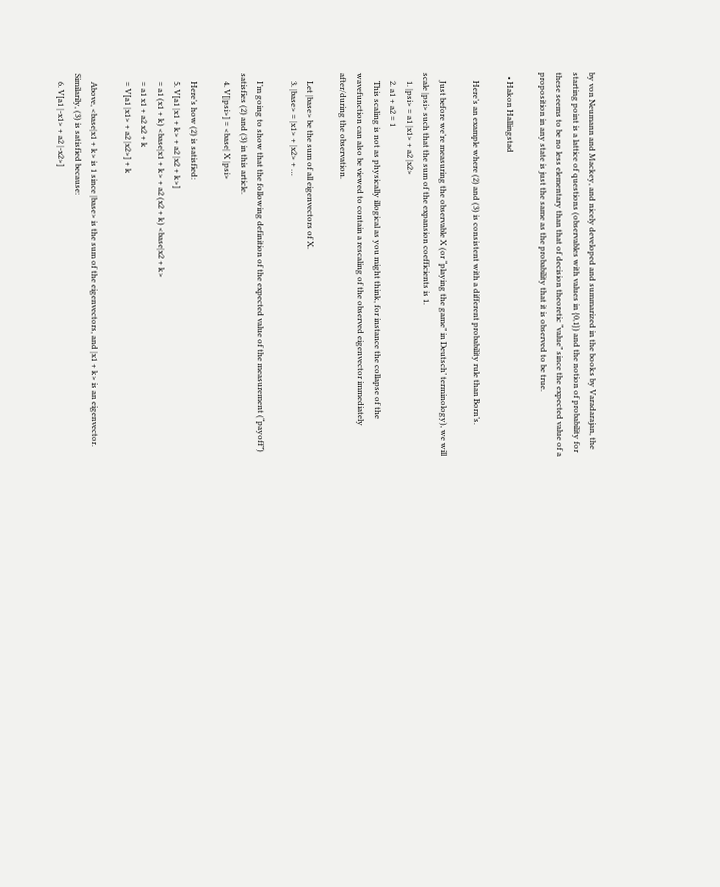by von Neumann and Mackey, and nicely developed and summarized in the books by Varadarajan, the starting point is a lattice of questions (observables with values in {0,1}) and the notion of probability for these seems to be no less elementary than that of decision theoretic “value” since the expected value of a proposition in any state is just the same as the probability that it is observed to be true.

  • Hakon Hallingstad

    Here’s an example where (2) and (3) is consistent with a different probability rule than Born’s.

    Just before we’re measuring the observable X (or “playing the game” in Deutsch’ terminology), we will scale |psi> such that the sum of the expansion coefficients is 1.
    1. |psi> = a1 |x1> + a2 |x2>
    2. a1 + a2 = 1
    This scaling is not as physically illogical as you might think, for instance the collapse of the wavefunction can also be viewed to contain a rescaling of the observed eigenvector immediately after/during the observation.

    Let |base> be the sum of all eigenvectors of X.
    3. |base> = |x1> + |x2> + …

    I’m going to show that the following definition of the expected value of the measurement (“payoff”) satisfies (2) and (3) in this article.
    4. V[|psi>] = <base| X |psi>

    Here’s how (2) is satisfied:
    5. V[a1 |x1 + k> + a2 |x2 + k>]
    = a1 (x1 + k) <base|x1 + k> + a2 (x2 + k) <base|x2 + k>
    = a1 x1 + a2 x2 + k
    = V[a1 |x1> + a2 |x2>] + k

    Above, <base|x1 + k> is 1 since |base> is the sum of the eigenvectors, and |x1 + k> is an eigenvector. Similarily, (3) is satisfied because:
    6. V[a1 |-x1> + a2 |-x2>]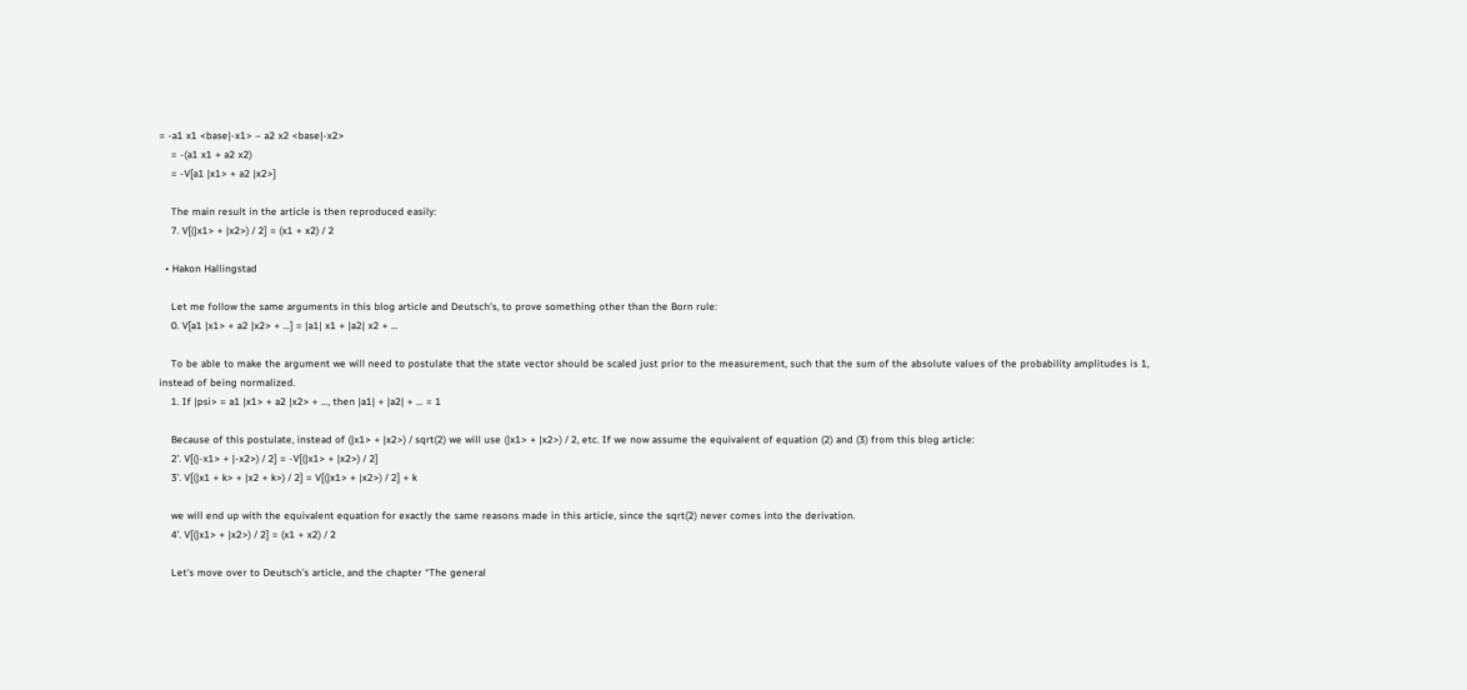= -a1 x1 <base|-x1> – a2 x2 <base|-x2>
    = -(a1 x1 + a2 x2)
    = -V[a1 |x1> + a2 |x2>]

    The main result in the article is then reproduced easily:
    7. V[(|x1> + |x2>) / 2] = (x1 + x2) / 2

  • Hakon Hallingstad

    Let me follow the same arguments in this blog article and Deutsch’s, to prove something other than the Born rule:
    0. V[a1 |x1> + a2 |x2> + …] = |a1| x1 + |a2| x2 + …

    To be able to make the argument we will need to postulate that the state vector should be scaled just prior to the measurement, such that the sum of the absolute values of the probability amplitudes is 1, instead of being normalized.
    1. If |psi> = a1 |x1> + a2 |x2> + …, then |a1| + |a2| + … = 1

    Because of this postulate, instead of (|x1> + |x2>) / sqrt(2) we will use (|x1> + |x2>) / 2, etc. If we now assume the equivalent of equation (2) and (3) from this blog article:
    2’. V[(|-x1> + |-x2>) / 2] = -V[(|x1> + |x2>) / 2]
    3’. V[(|x1 + k> + |x2 + k>) / 2] = V[(|x1> + |x2>) / 2] + k

    we will end up with the equivalent equation for exactly the same reasons made in this article, since the sqrt(2) never comes into the derivation.
    4’. V[(|x1> + |x2>) / 2] = (x1 + x2) / 2

    Let’s move over to Deutsch’s article, and the chapter “The general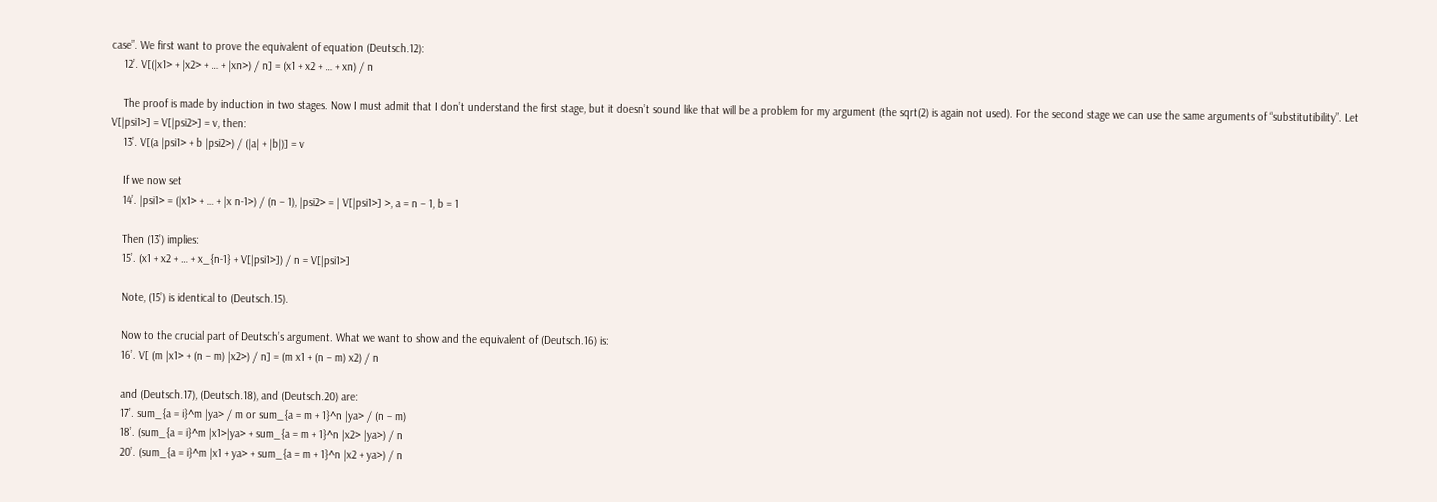case”. We first want to prove the equivalent of equation (Deutsch.12):
    12’. V[(|x1> + |x2> + … + |xn>) / n] = (x1 + x2 + … + xn) / n

    The proof is made by induction in two stages. Now I must admit that I don’t understand the first stage, but it doesn’t sound like that will be a problem for my argument (the sqrt(2) is again not used). For the second stage we can use the same arguments of “substitutibility”. Let V[|psi1>] = V[|psi2>] = v, then:
    13’. V[(a |psi1> + b |psi2>) / (|a| + |b|)] = v

    If we now set
    14’. |psi1> = (|x1> + … + |x n-1>) / (n – 1), |psi2> = | V[|psi1>] >, a = n – 1, b = 1

    Then (13’) implies:
    15’. (x1 + x2 + … + x_{n-1} + V[|psi1>]) / n = V[|psi1>]

    Note, (15’) is identical to (Deutsch.15).

    Now to the crucial part of Deutsch’s argument. What we want to show and the equivalent of (Deutsch.16) is:
    16’. V[ (m |x1> + (n – m) |x2>) / n] = (m x1 + (n – m) x2) / n

    and (Deutsch.17), (Deutsch.18), and (Deutsch.20) are:
    17’. sum_{a = i}^m |ya> / m or sum_{a = m + 1}^n |ya> / (n – m)
    18’. (sum_{a = i}^m |x1>|ya> + sum_{a = m + 1}^n |x2> |ya>) / n
    20’. (sum_{a = i}^m |x1 + ya> + sum_{a = m + 1}^n |x2 + ya>) / n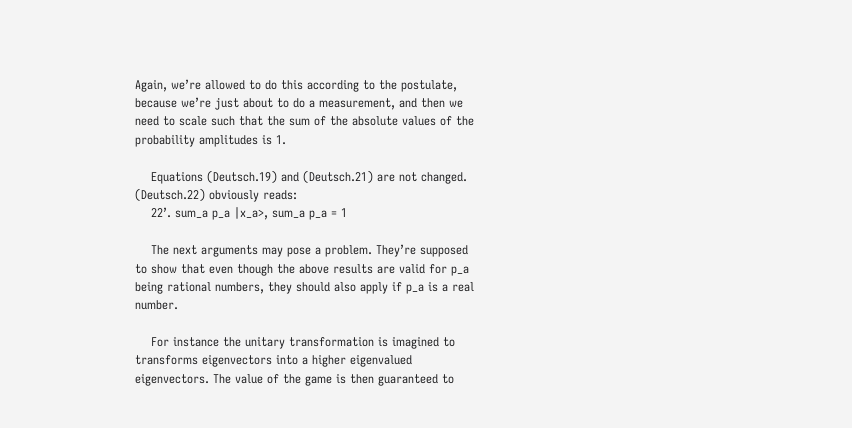Again, we’re allowed to do this according to the postulate, because we’re just about to do a measurement, and then we need to scale such that the sum of the absolute values of the probability amplitudes is 1.

    Equations (Deutsch.19) and (Deutsch.21) are not changed. (Deutsch.22) obviously reads:
    22’. sum_a p_a |x_a>, sum_a p_a = 1

    The next arguments may pose a problem. They’re supposed to show that even though the above results are valid for p_a being rational numbers, they should also apply if p_a is a real number.

    For instance the unitary transformation is imagined to transforms eigenvectors into a higher eigenvalued eigenvectors. The value of the game is then guaranteed to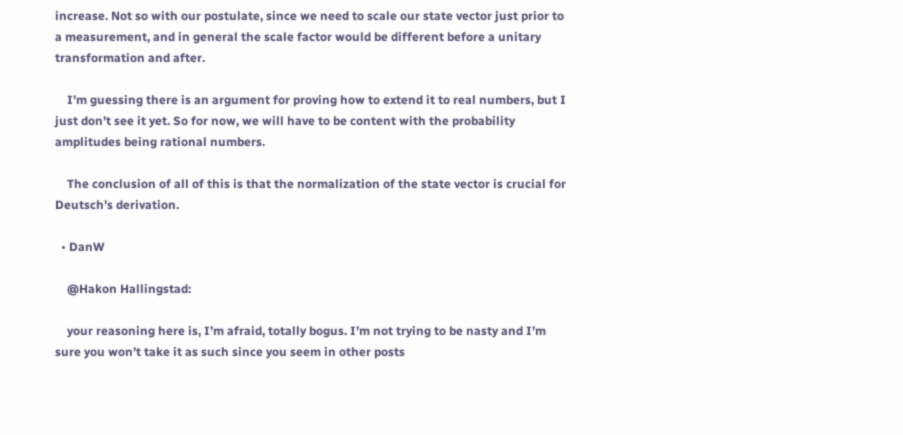increase. Not so with our postulate, since we need to scale our state vector just prior to a measurement, and in general the scale factor would be different before a unitary transformation and after.

    I’m guessing there is an argument for proving how to extend it to real numbers, but I just don’t see it yet. So for now, we will have to be content with the probability amplitudes being rational numbers.

    The conclusion of all of this is that the normalization of the state vector is crucial for Deutsch’s derivation.

  • DanW

    @Hakon Hallingstad:

    your reasoning here is, I’m afraid, totally bogus. I’m not trying to be nasty and I’m sure you won’t take it as such since you seem in other posts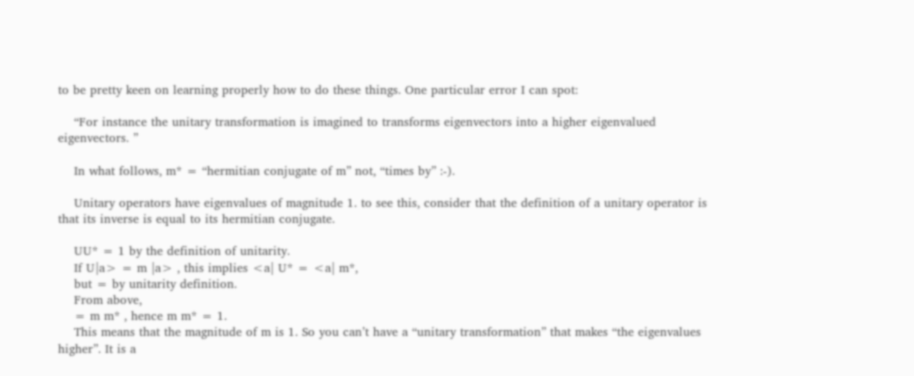to be pretty keen on learning properly how to do these things. One particular error I can spot:

    “For instance the unitary transformation is imagined to transforms eigenvectors into a higher eigenvalued eigenvectors. ”

    In what follows, m* = “hermitian conjugate of m” not, “times by” :-).

    Unitary operators have eigenvalues of magnitude 1. to see this, consider that the definition of a unitary operator is that its inverse is equal to its hermitian conjugate.

    UU* = 1 by the definition of unitarity.
    If U|a> = m |a> , this implies <a| U* = <a| m*,
    but = by unitarity definition.
    From above,
    = m m* , hence m m* = 1.
    This means that the magnitude of m is 1. So you can’t have a “unitary transformation” that makes “the eigenvalues higher”. It is a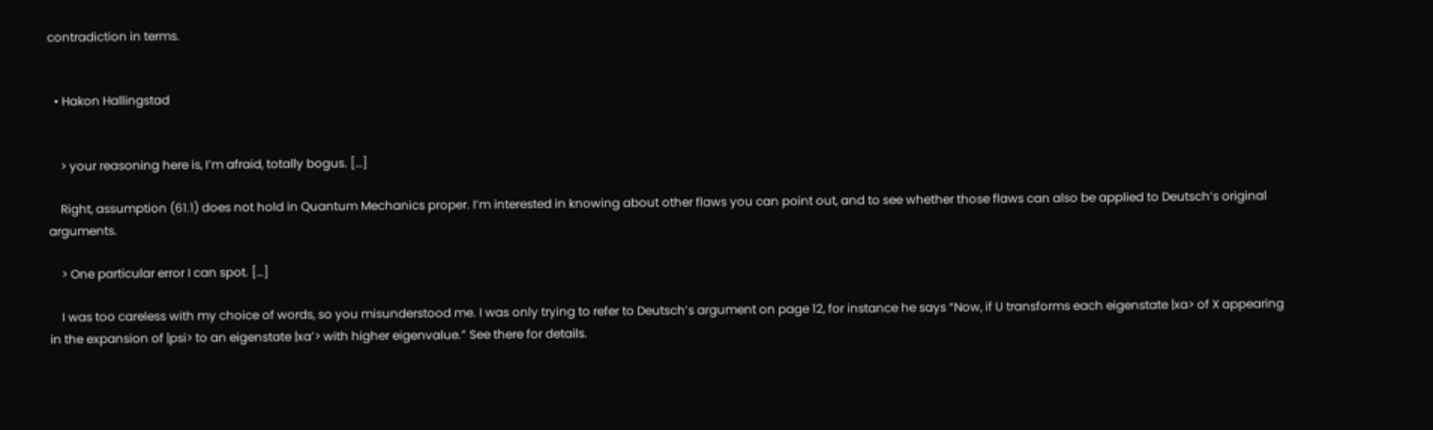contradiction in terms.


  • Hakon Hallingstad


    > your reasoning here is, I’m afraid, totally bogus. […]

    Right, assumption (61.1) does not hold in Quantum Mechanics proper. I’m interested in knowing about other flaws you can point out, and to see whether those flaws can also be applied to Deutsch’s original arguments.

    > One particular error I can spot. […]

    I was too careless with my choice of words, so you misunderstood me. I was only trying to refer to Deutsch’s argument on page 12, for instance he says “Now, if U transforms each eigenstate |xa> of X appearing in the expansion of |psi> to an eigenstate |xa’> with higher eigenvalue.” See there for details.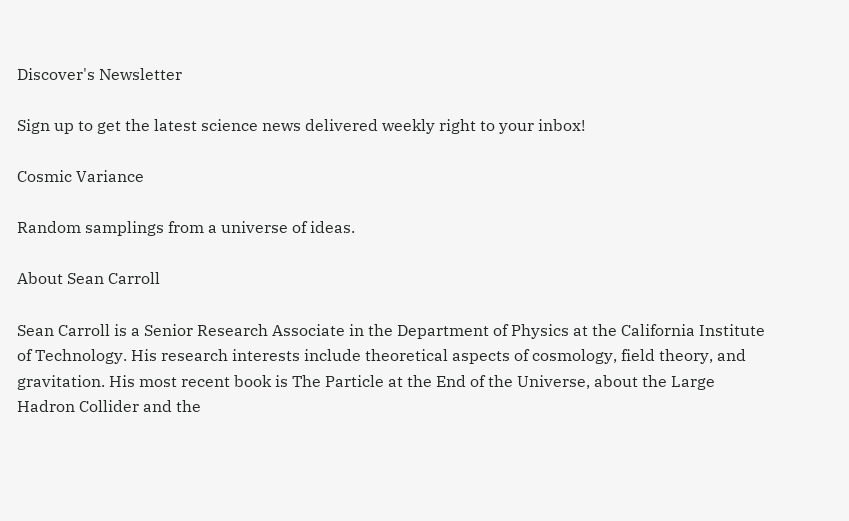Discover's Newsletter

Sign up to get the latest science news delivered weekly right to your inbox!

Cosmic Variance

Random samplings from a universe of ideas.

About Sean Carroll

Sean Carroll is a Senior Research Associate in the Department of Physics at the California Institute of Technology. His research interests include theoretical aspects of cosmology, field theory, and gravitation. His most recent book is The Particle at the End of the Universe, about the Large Hadron Collider and the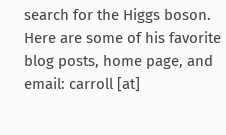search for the Higgs boson. Here are some of his favorite blog posts, home page, and email: carroll [at]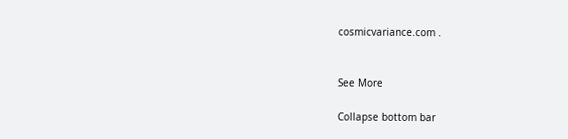cosmicvariance.com .


See More

Collapse bottom bar